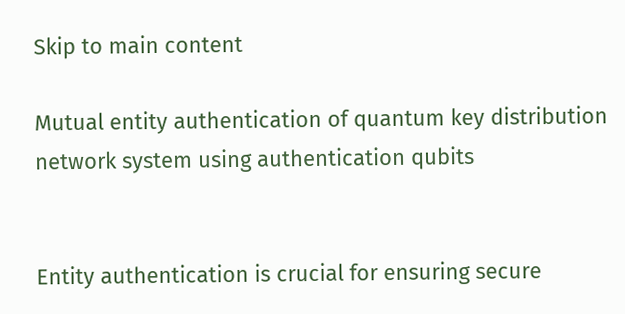Skip to main content

Mutual entity authentication of quantum key distribution network system using authentication qubits


Entity authentication is crucial for ensuring secure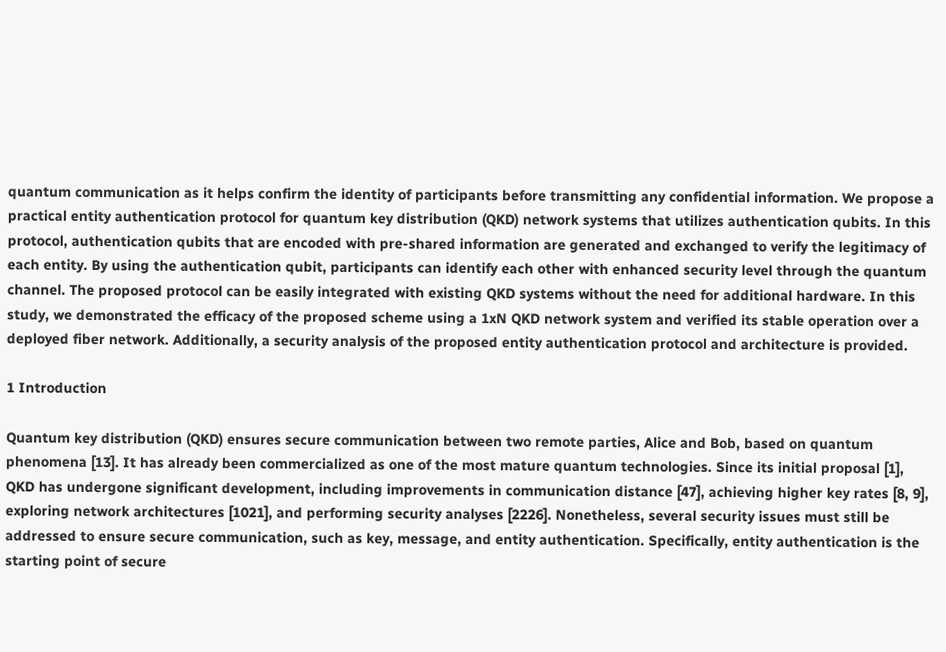quantum communication as it helps confirm the identity of participants before transmitting any confidential information. We propose a practical entity authentication protocol for quantum key distribution (QKD) network systems that utilizes authentication qubits. In this protocol, authentication qubits that are encoded with pre-shared information are generated and exchanged to verify the legitimacy of each entity. By using the authentication qubit, participants can identify each other with enhanced security level through the quantum channel. The proposed protocol can be easily integrated with existing QKD systems without the need for additional hardware. In this study, we demonstrated the efficacy of the proposed scheme using a 1xN QKD network system and verified its stable operation over a deployed fiber network. Additionally, a security analysis of the proposed entity authentication protocol and architecture is provided.

1 Introduction

Quantum key distribution (QKD) ensures secure communication between two remote parties, Alice and Bob, based on quantum phenomena [13]. It has already been commercialized as one of the most mature quantum technologies. Since its initial proposal [1], QKD has undergone significant development, including improvements in communication distance [47], achieving higher key rates [8, 9], exploring network architectures [1021], and performing security analyses [2226]. Nonetheless, several security issues must still be addressed to ensure secure communication, such as key, message, and entity authentication. Specifically, entity authentication is the starting point of secure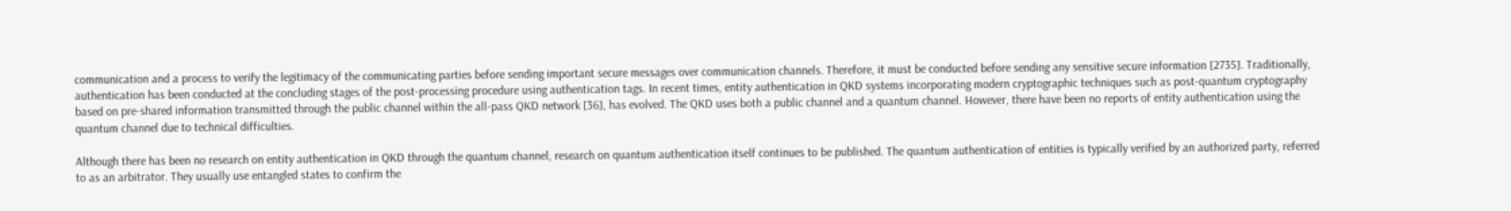communication and a process to verify the legitimacy of the communicating parties before sending important secure messages over communication channels. Therefore, it must be conducted before sending any sensitive secure information [2735]. Traditionally, authentication has been conducted at the concluding stages of the post-processing procedure using authentication tags. In recent times, entity authentication in QKD systems incorporating modern cryptographic techniques such as post-quantum cryptography based on pre-shared information transmitted through the public channel within the all-pass QKD network [36], has evolved. The QKD uses both a public channel and a quantum channel. However, there have been no reports of entity authentication using the quantum channel due to technical difficulties.

Although there has been no research on entity authentication in QKD through the quantum channel, research on quantum authentication itself continues to be published. The quantum authentication of entities is typically verified by an authorized party, referred to as an arbitrator. They usually use entangled states to confirm the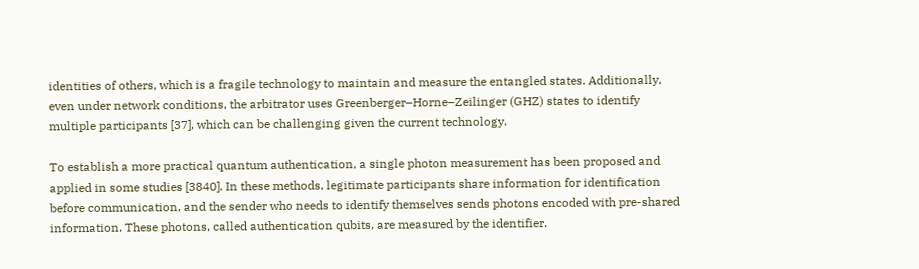identities of others, which is a fragile technology to maintain and measure the entangled states. Additionally, even under network conditions, the arbitrator uses Greenberger–Horne–Zeilinger (GHZ) states to identify multiple participants [37], which can be challenging given the current technology.

To establish a more practical quantum authentication, a single photon measurement has been proposed and applied in some studies [3840]. In these methods, legitimate participants share information for identification before communication, and the sender who needs to identify themselves sends photons encoded with pre-shared information. These photons, called authentication qubits, are measured by the identifier.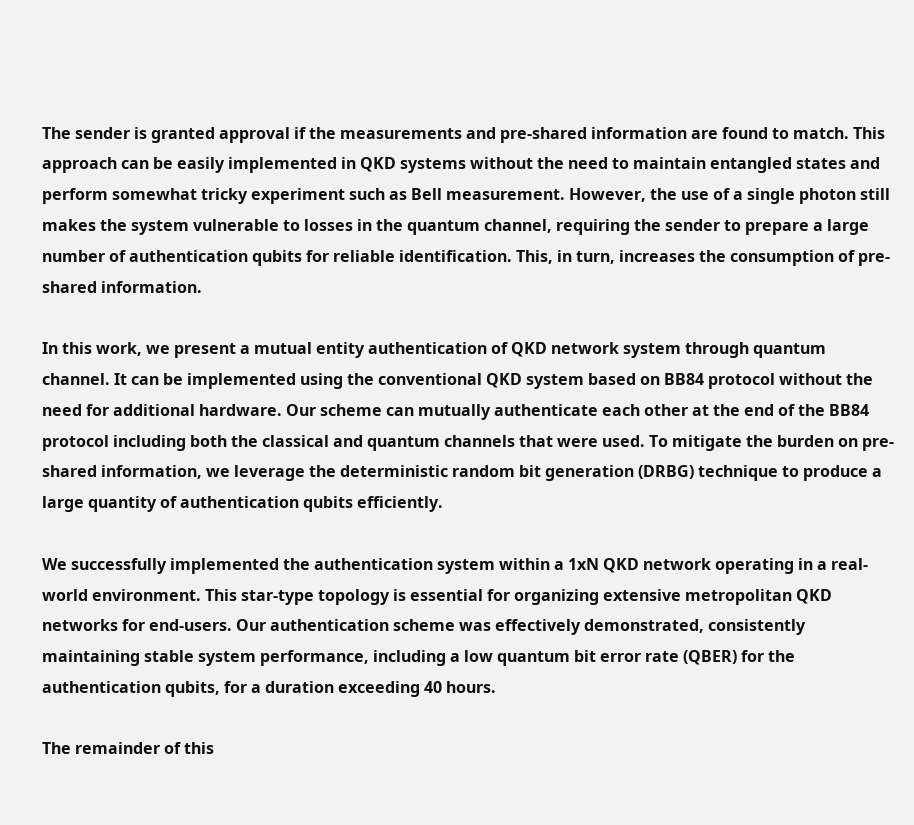The sender is granted approval if the measurements and pre-shared information are found to match. This approach can be easily implemented in QKD systems without the need to maintain entangled states and perform somewhat tricky experiment such as Bell measurement. However, the use of a single photon still makes the system vulnerable to losses in the quantum channel, requiring the sender to prepare a large number of authentication qubits for reliable identification. This, in turn, increases the consumption of pre-shared information.

In this work, we present a mutual entity authentication of QKD network system through quantum channel. It can be implemented using the conventional QKD system based on BB84 protocol without the need for additional hardware. Our scheme can mutually authenticate each other at the end of the BB84 protocol including both the classical and quantum channels that were used. To mitigate the burden on pre-shared information, we leverage the deterministic random bit generation (DRBG) technique to produce a large quantity of authentication qubits efficiently.

We successfully implemented the authentication system within a 1xN QKD network operating in a real-world environment. This star-type topology is essential for organizing extensive metropolitan QKD networks for end-users. Our authentication scheme was effectively demonstrated, consistently maintaining stable system performance, including a low quantum bit error rate (QBER) for the authentication qubits, for a duration exceeding 40 hours.

The remainder of this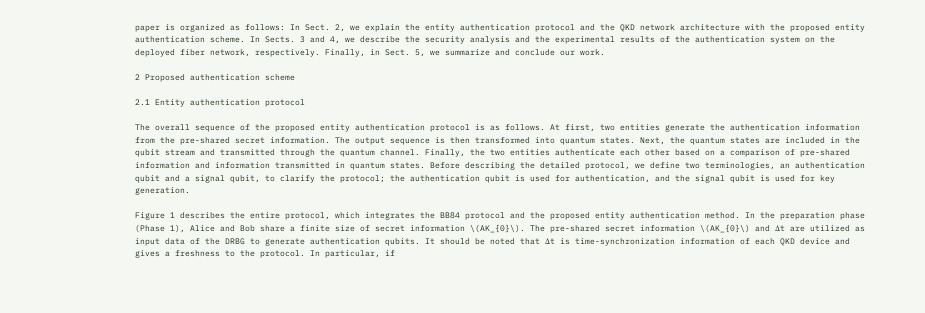paper is organized as follows: In Sect. 2, we explain the entity authentication protocol and the QKD network architecture with the proposed entity authentication scheme. In Sects. 3 and 4, we describe the security analysis and the experimental results of the authentication system on the deployed fiber network, respectively. Finally, in Sect. 5, we summarize and conclude our work.

2 Proposed authentication scheme

2.1 Entity authentication protocol

The overall sequence of the proposed entity authentication protocol is as follows. At first, two entities generate the authentication information from the pre-shared secret information. The output sequence is then transformed into quantum states. Next, the quantum states are included in the qubit stream and transmitted through the quantum channel. Finally, the two entities authenticate each other based on a comparison of pre-shared information and information transmitted in quantum states. Before describing the detailed protocol, we define two terminologies, an authentication qubit and a signal qubit, to clarify the protocol; the authentication qubit is used for authentication, and the signal qubit is used for key generation.

Figure 1 describes the entire protocol, which integrates the BB84 protocol and the proposed entity authentication method. In the preparation phase (Phase 1), Alice and Bob share a finite size of secret information \(AK_{0}\). The pre-shared secret information \(AK_{0}\) and Δt are utilized as input data of the DRBG to generate authentication qubits. It should be noted that Δt is time-synchronization information of each QKD device and gives a freshness to the protocol. In particular, if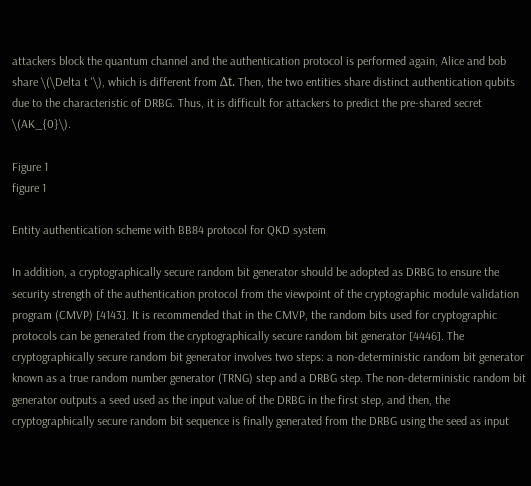attackers block the quantum channel and the authentication protocol is performed again, Alice and bob share \(\Delta t '\), which is different from Δt. Then, the two entities share distinct authentication qubits due to the characteristic of DRBG. Thus, it is difficult for attackers to predict the pre-shared secret \(AK_{0}\).

Figure 1
figure 1

Entity authentication scheme with BB84 protocol for QKD system

In addition, a cryptographically secure random bit generator should be adopted as DRBG to ensure the security strength of the authentication protocol from the viewpoint of the cryptographic module validation program (CMVP) [4143]. It is recommended that in the CMVP, the random bits used for cryptographic protocols can be generated from the cryptographically secure random bit generator [4446]. The cryptographically secure random bit generator involves two steps: a non-deterministic random bit generator known as a true random number generator (TRNG) step and a DRBG step. The non-deterministic random bit generator outputs a seed used as the input value of the DRBG in the first step, and then, the cryptographically secure random bit sequence is finally generated from the DRBG using the seed as input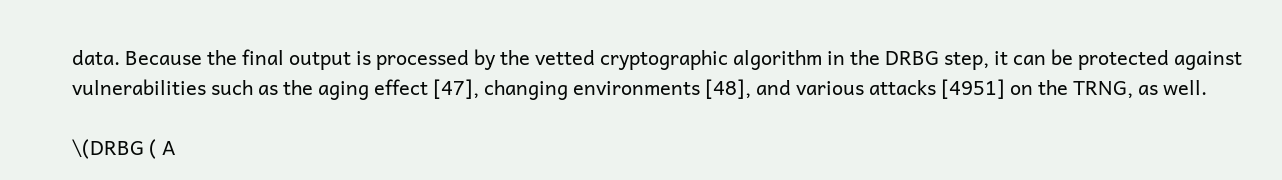data. Because the final output is processed by the vetted cryptographic algorithm in the DRBG step, it can be protected against vulnerabilities such as the aging effect [47], changing environments [48], and various attacks [4951] on the TRNG, as well.

\(DRBG ( A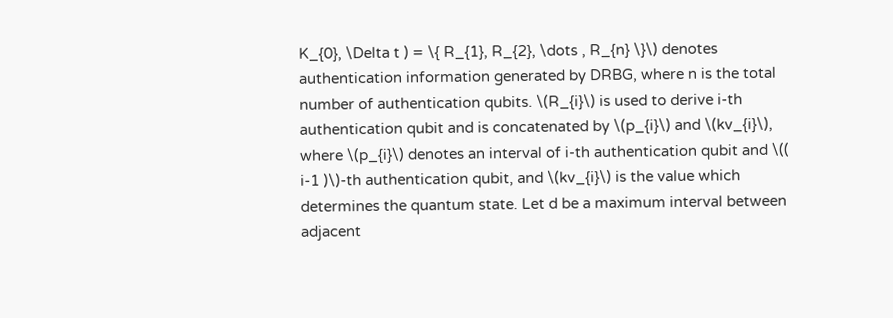K_{0}, \Delta t ) = \{ R_{1}, R_{2}, \dots , R_{n} \}\) denotes authentication information generated by DRBG, where n is the total number of authentication qubits. \(R_{i}\) is used to derive i-th authentication qubit and is concatenated by \(p_{i}\) and \(kv_{i}\), where \(p_{i}\) denotes an interval of i-th authentication qubit and \(( i-1 )\)-th authentication qubit, and \(kv_{i}\) is the value which determines the quantum state. Let d be a maximum interval between adjacent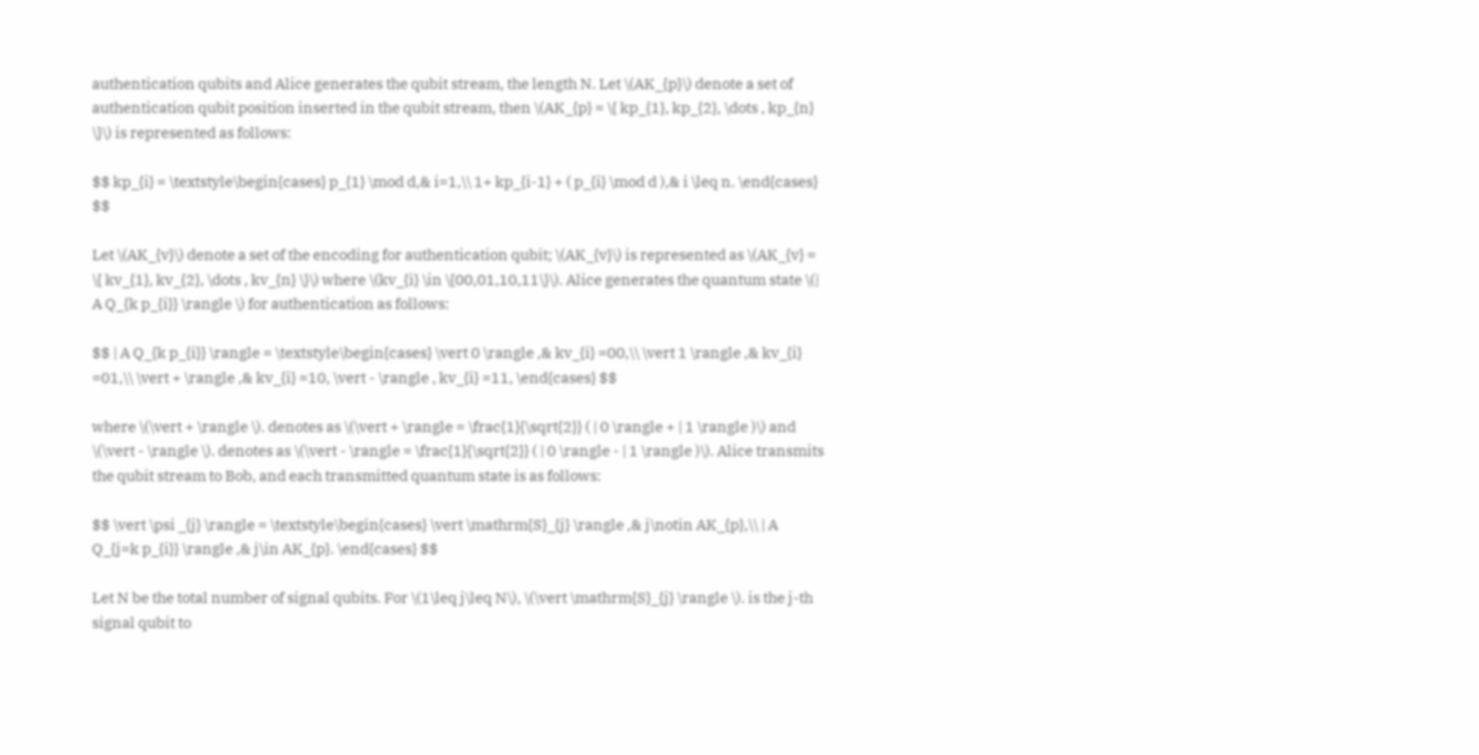authentication qubits and Alice generates the qubit stream, the length N. Let \(AK_{p}\) denote a set of authentication qubit position inserted in the qubit stream, then \(AK_{p} = \{ kp_{1}, kp_{2}, \dots , kp_{n} \}\) is represented as follows:

$$ kp_{i} = \textstyle\begin{cases} p_{1} \mod d,& i=1,\\ 1+ kp_{i-1} + ( p_{i} \mod d ),& i \leq n. \end{cases} $$

Let \(AK_{v}\) denote a set of the encoding for authentication qubit; \(AK_{v}\) is represented as \(AK_{v} = \{ kv_{1}, kv_{2}, \dots , kv_{n} \}\) where \(kv_{i} \in \{00,01,10,11\}\). Alice generates the quantum state \(| A Q_{k p_{i}} \rangle \) for authentication as follows:

$$ | A Q_{k p_{i}} \rangle = \textstyle\begin{cases} \vert 0 \rangle ,& kv_{i} =00,\\ \vert 1 \rangle ,& kv_{i} =01,\\ \vert + \rangle ,& kv_{i} =10, \vert - \rangle , kv_{i} =11, \end{cases} $$

where \(\vert + \rangle \). denotes as \(\vert + \rangle = \frac{1}{\sqrt{2}} ( | 0 \rangle + | 1 \rangle )\) and \(\vert - \rangle \). denotes as \(\vert - \rangle = \frac{1}{\sqrt{2}} ( | 0 \rangle - | 1 \rangle )\). Alice transmits the qubit stream to Bob, and each transmitted quantum state is as follows:

$$ \vert \psi _{j} \rangle = \textstyle\begin{cases} \vert \mathrm{S}_{j} \rangle ,& j\notin AK_{p},\\ | A Q_{j=k p_{i}} \rangle ,& j\in AK_{p}. \end{cases} $$

Let N be the total number of signal qubits. For \(1\leq j\leq N\), \(\vert \mathrm{S}_{j} \rangle \). is the j-th signal qubit to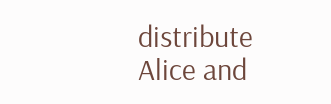distribute Alice and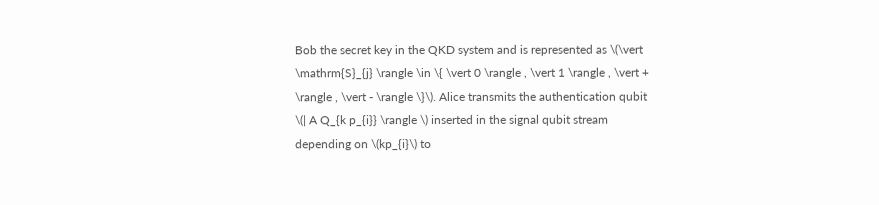Bob the secret key in the QKD system and is represented as \(\vert \mathrm{S}_{j} \rangle \in \{ \vert 0 \rangle , \vert 1 \rangle , \vert + \rangle , \vert - \rangle \}\). Alice transmits the authentication qubit \(| A Q_{k p_{i}} \rangle \) inserted in the signal qubit stream depending on \(kp_{i}\) to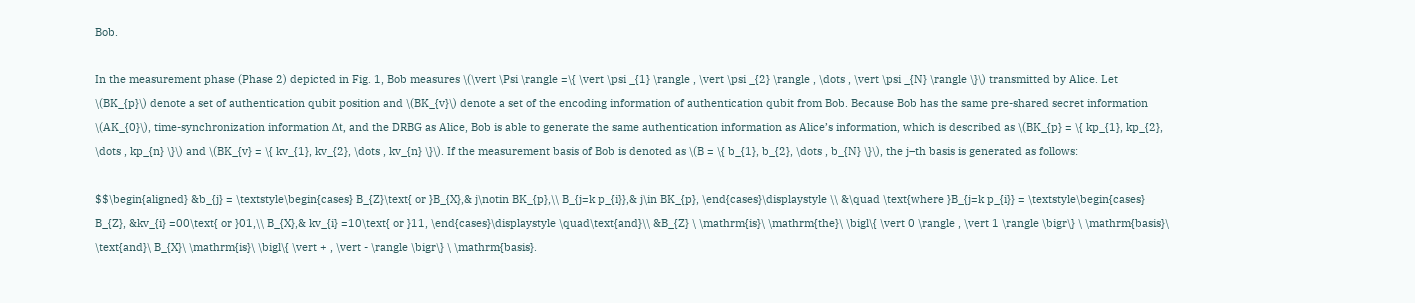Bob.

In the measurement phase (Phase 2) depicted in Fig. 1, Bob measures \(\vert \Psi \rangle =\{ \vert \psi _{1} \rangle , \vert \psi _{2} \rangle , \dots , \vert \psi _{N} \rangle \}\) transmitted by Alice. Let \(BK_{p}\) denote a set of authentication qubit position and \(BK_{v}\) denote a set of the encoding information of authentication qubit from Bob. Because Bob has the same pre-shared secret information \(AK_{0}\), time-synchronization information Δt, and the DRBG as Alice, Bob is able to generate the same authentication information as Alice’s information, which is described as \(BK_{p} = \{ kp_{1}, kp_{2}, \dots , kp_{n} \}\) and \(BK_{v} = \{ kv_{1}, kv_{2}, \dots , kv_{n} \}\). If the measurement basis of Bob is denoted as \(B = \{ b_{1}, b_{2}, \dots , b_{N} \}\), the j–th basis is generated as follows:

$$\begin{aligned} &b_{j} = \textstyle\begin{cases} B_{Z}\text{ or }B_{X},& j\notin BK_{p},\\ B_{j=k p_{i}},& j\in BK_{p}, \end{cases}\displaystyle \\ &\quad \text{where }B_{j=k p_{i}} = \textstyle\begin{cases} B_{Z}, &kv_{i} =00\text{ or }01,\\ B_{X},& kv_{i} =10\text{ or }11, \end{cases}\displaystyle \quad\text{and}\\ &B_{Z} \ \mathrm{is}\ \mathrm{the}\ \bigl\{ \vert 0 \rangle , \vert 1 \rangle \bigr\} \ \mathrm{basis}\ \text{and}\ B_{X}\ \mathrm{is}\ \bigl\{ \vert + , \vert - \rangle \bigr\} \ \mathrm{basis}.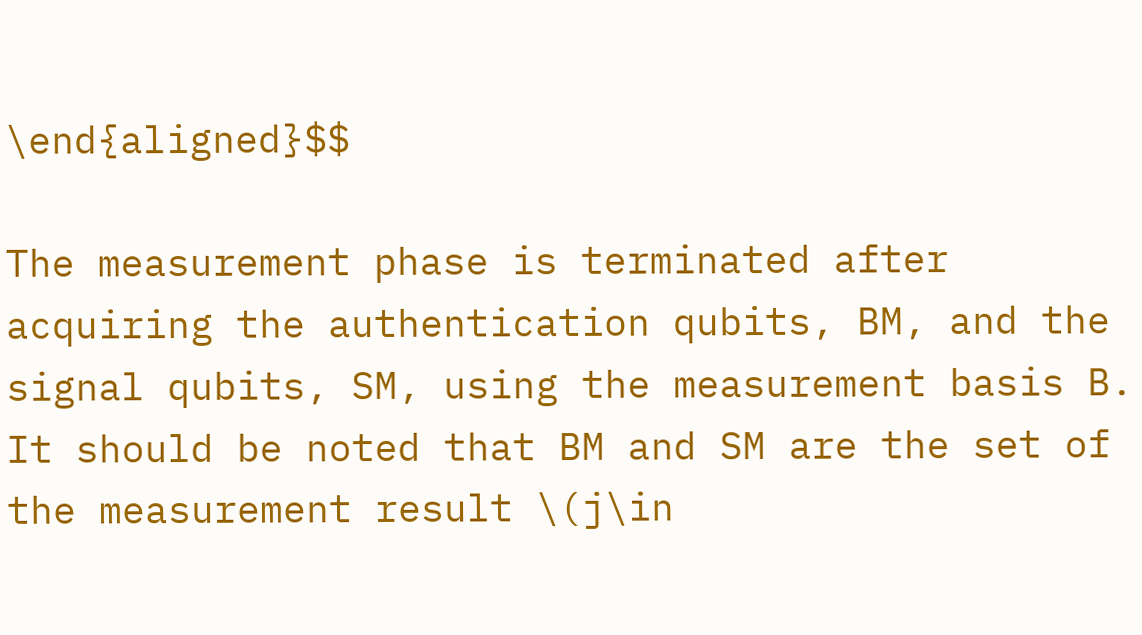\end{aligned}$$

The measurement phase is terminated after acquiring the authentication qubits, BM, and the signal qubits, SM, using the measurement basis B. It should be noted that BM and SM are the set of the measurement result \(j\in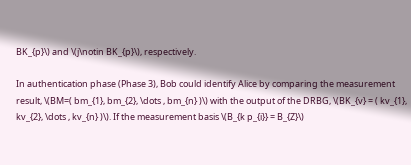BK_{p}\) and \(j\notin BK_{p}\), respectively.

In authentication phase (Phase 3), Bob could identify Alice by comparing the measurement result, \(BM=( bm_{1}, bm_{2}, \dots , bm_{n} )\) with the output of the DRBG, \(BK_{v} = ( kv_{1}, kv_{2}, \dots , kv_{n} )\). If the measurement basis \(B_{k p_{i}} = B_{Z}\)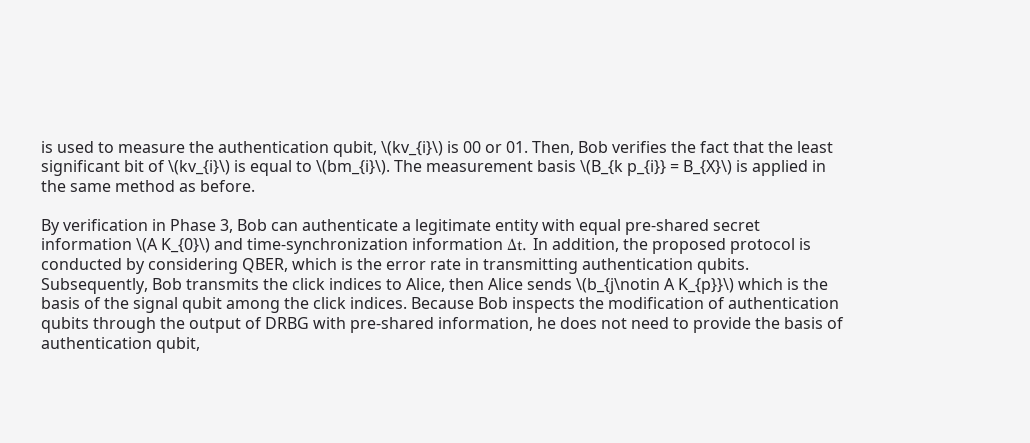is used to measure the authentication qubit, \(kv_{i}\) is 00 or 01. Then, Bob verifies the fact that the least significant bit of \(kv_{i}\) is equal to \(bm_{i}\). The measurement basis \(B_{k p_{i}} = B_{X}\) is applied in the same method as before.

By verification in Phase 3, Bob can authenticate a legitimate entity with equal pre-shared secret information \(A K_{0}\) and time-synchronization information Δt. In addition, the proposed protocol is conducted by considering QBER, which is the error rate in transmitting authentication qubits. Subsequently, Bob transmits the click indices to Alice, then Alice sends \(b_{j\notin A K_{p}}\) which is the basis of the signal qubit among the click indices. Because Bob inspects the modification of authentication qubits through the output of DRBG with pre-shared information, he does not need to provide the basis of authentication qubit,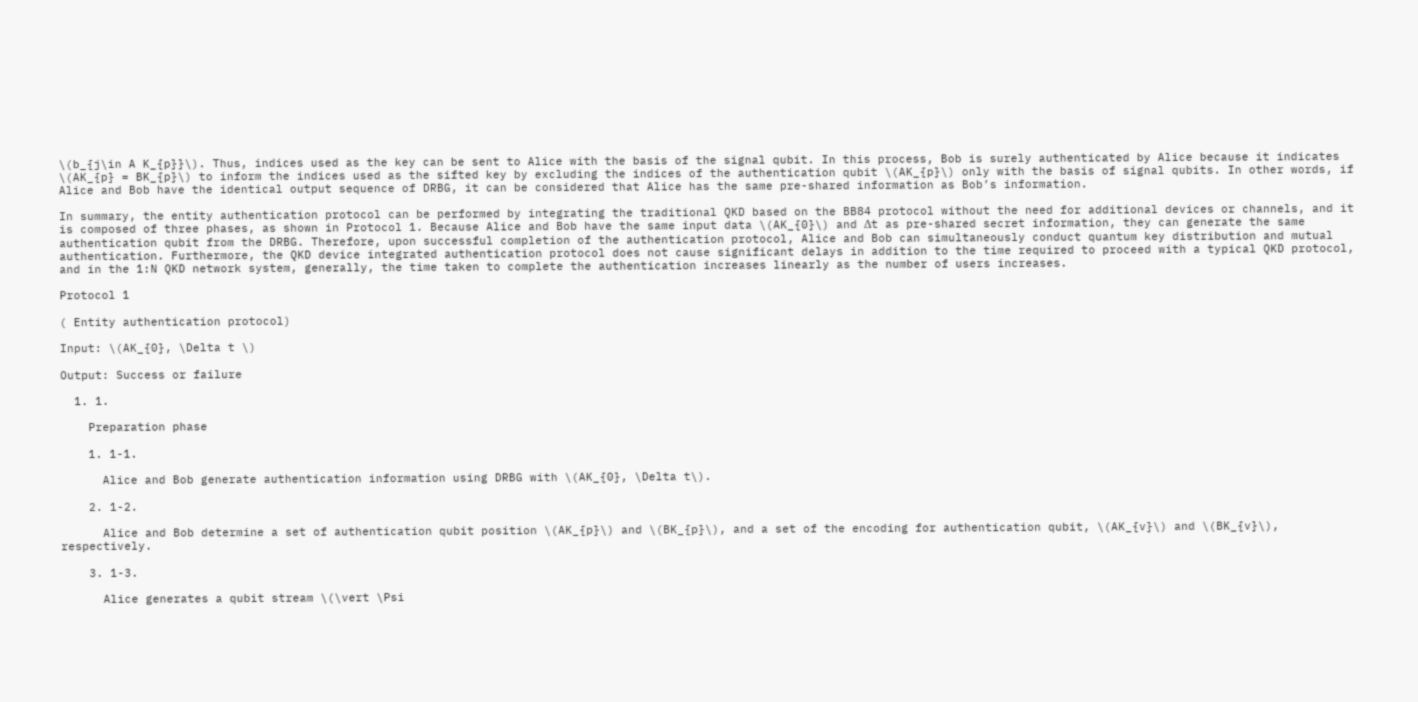\(b_{j\in A K_{p}}\). Thus, indices used as the key can be sent to Alice with the basis of the signal qubit. In this process, Bob is surely authenticated by Alice because it indicates \(AK_{p} = BK_{p}\) to inform the indices used as the sifted key by excluding the indices of the authentication qubit \(AK_{p}\) only with the basis of signal qubits. In other words, if Alice and Bob have the identical output sequence of DRBG, it can be considered that Alice has the same pre-shared information as Bob’s information.

In summary, the entity authentication protocol can be performed by integrating the traditional QKD based on the BB84 protocol without the need for additional devices or channels, and it is composed of three phases, as shown in Protocol 1. Because Alice and Bob have the same input data \(AK_{0}\) and Δt as pre-shared secret information, they can generate the same authentication qubit from the DRBG. Therefore, upon successful completion of the authentication protocol, Alice and Bob can simultaneously conduct quantum key distribution and mutual authentication. Furthermore, the QKD device integrated authentication protocol does not cause significant delays in addition to the time required to proceed with a typical QKD protocol, and in the 1:N QKD network system, generally, the time taken to complete the authentication increases linearly as the number of users increases.

Protocol 1

( Entity authentication protocol)

Input: \(AK_{0}, \Delta t \)

Output: Success or failure

  1. 1.

    Preparation phase

    1. 1-1.

      Alice and Bob generate authentication information using DRBG with \(AK_{0}, \Delta t\).

    2. 1-2.

      Alice and Bob determine a set of authentication qubit position \(AK_{p}\) and \(BK_{p}\), and a set of the encoding for authentication qubit, \(AK_{v}\) and \(BK_{v}\), respectively.

    3. 1-3.

      Alice generates a qubit stream \(\vert \Psi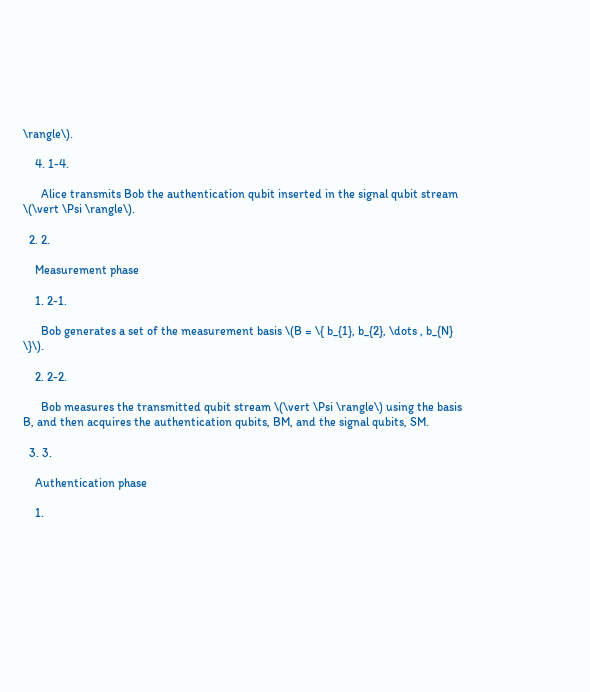\rangle\).

    4. 1-4.

      Alice transmits Bob the authentication qubit inserted in the signal qubit stream \(\vert \Psi \rangle\).

  2. 2.

    Measurement phase

    1. 2-1.

      Bob generates a set of the measurement basis \(B = \{ b_{1}, b_{2}, \dots , b_{N} \}\).

    2. 2-2.

      Bob measures the transmitted qubit stream \(\vert \Psi \rangle\) using the basis B, and then acquires the authentication qubits, BM, and the signal qubits, SM.

  3. 3.

    Authentication phase

    1.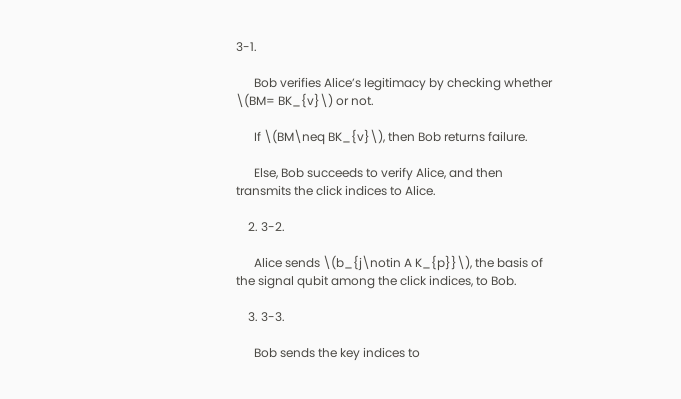3-1.

      Bob verifies Alice’s legitimacy by checking whether \(BM= BK_{v}\) or not.

      If \(BM\neq BK_{v}\), then Bob returns failure.

      Else, Bob succeeds to verify Alice, and then transmits the click indices to Alice.

    2. 3-2.

      Alice sends \(b_{j\notin A K_{p}}\), the basis of the signal qubit among the click indices, to Bob.

    3. 3-3.

      Bob sends the key indices to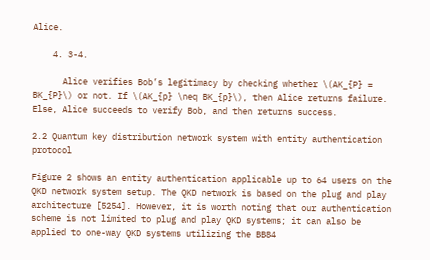Alice.

    4. 3-4.

      Alice verifies Bob’s legitimacy by checking whether \(AK_{P} = BK_{P}\) or not. If \(AK_{p} \neq BK_{p}\), then Alice returns failure. Else, Alice succeeds to verify Bob, and then returns success.

2.2 Quantum key distribution network system with entity authentication protocol

Figure 2 shows an entity authentication applicable up to 64 users on the QKD network system setup. The QKD network is based on the plug and play architecture [5254]. However, it is worth noting that our authentication scheme is not limited to plug and play QKD systems; it can also be applied to one-way QKD systems utilizing the BB84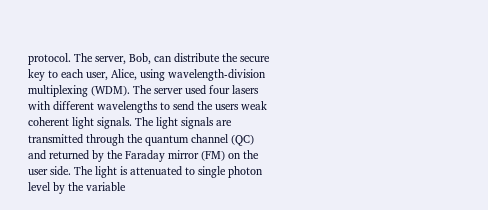protocol. The server, Bob, can distribute the secure key to each user, Alice, using wavelength-division multiplexing (WDM). The server used four lasers with different wavelengths to send the users weak coherent light signals. The light signals are transmitted through the quantum channel (QC) and returned by the Faraday mirror (FM) on the user side. The light is attenuated to single photon level by the variable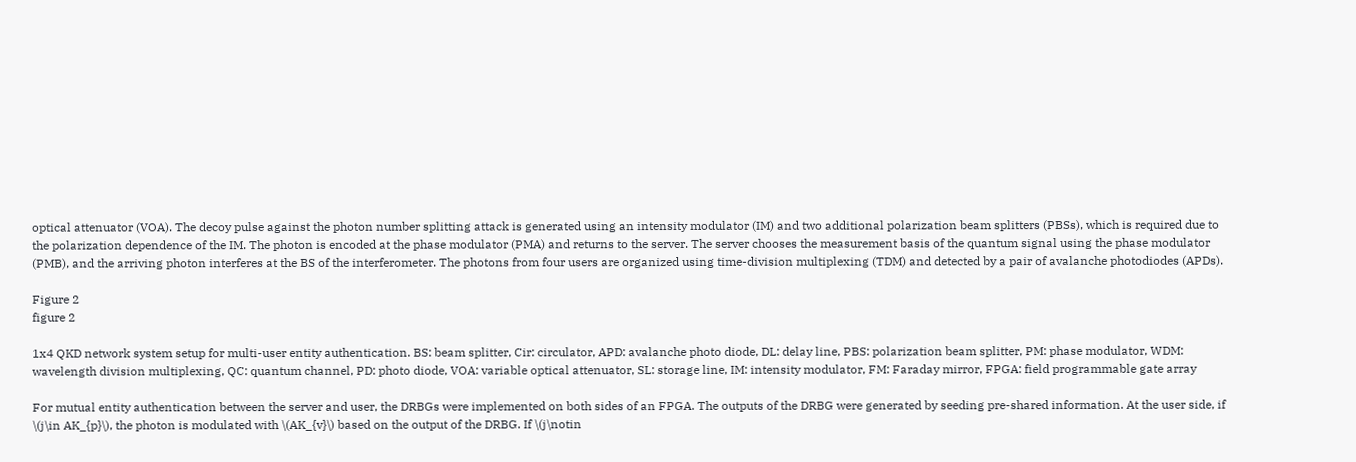optical attenuator (VOA). The decoy pulse against the photon number splitting attack is generated using an intensity modulator (IM) and two additional polarization beam splitters (PBSs), which is required due to the polarization dependence of the IM. The photon is encoded at the phase modulator (PMA) and returns to the server. The server chooses the measurement basis of the quantum signal using the phase modulator (PMB), and the arriving photon interferes at the BS of the interferometer. The photons from four users are organized using time-division multiplexing (TDM) and detected by a pair of avalanche photodiodes (APDs).

Figure 2
figure 2

1x4 QKD network system setup for multi-user entity authentication. BS: beam splitter, Cir: circulator, APD: avalanche photo diode, DL: delay line, PBS: polarization beam splitter, PM: phase modulator, WDM: wavelength division multiplexing, QC: quantum channel, PD: photo diode, VOA: variable optical attenuator, SL: storage line, IM: intensity modulator, FM: Faraday mirror, FPGA: field programmable gate array

For mutual entity authentication between the server and user, the DRBGs were implemented on both sides of an FPGA. The outputs of the DRBG were generated by seeding pre-shared information. At the user side, if \(j\in AK_{p}\), the photon is modulated with \(AK_{v}\) based on the output of the DRBG. If \(j\notin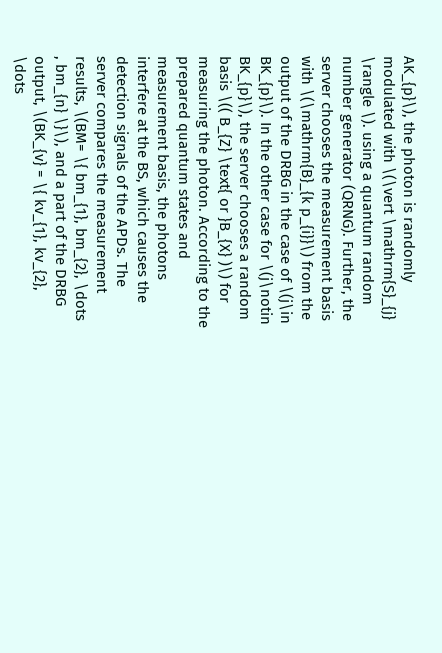AK_{p}\), the photon is randomly modulated with \(\vert \mathrm{S}_{j} \rangle \). using a quantum random number generator (QRNG). Further, the server chooses the measurement basis with \(\mathrm{B}_{k p_{i}}\) from the output of the DRBG in the case of \(j\in BK_{p}\). In the other case for \(j\notin BK_{p}\), the server chooses a random basis \(( B_{Z} \text{ or }B_{X} )\) for measuring the photon. According to the prepared quantum states and measurement basis, the photons interfere at the BS, which causes the detection signals of the APDs. The server compares the measurement results, \(BM= \{ bm_{1}, bm_{2}, \dots , bm_{n} \}\), and a part of the DRBG output, \(BK_{v} = \{ kv_{1}, kv_{2}, \dots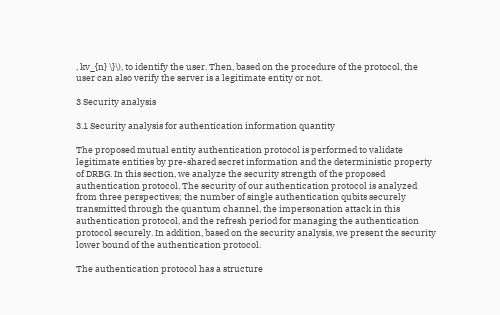, kv_{n} \}\), to identify the user. Then, based on the procedure of the protocol, the user can also verify the server is a legitimate entity or not.

3 Security analysis

3.1 Security analysis for authentication information quantity

The proposed mutual entity authentication protocol is performed to validate legitimate entities by pre-shared secret information and the deterministic property of DRBG. In this section, we analyze the security strength of the proposed authentication protocol. The security of our authentication protocol is analyzed from three perspectives; the number of single authentication qubits securely transmitted through the quantum channel, the impersonation attack in this authentication protocol, and the refresh period for managing the authentication protocol securely. In addition, based on the security analysis, we present the security lower bound of the authentication protocol.

The authentication protocol has a structure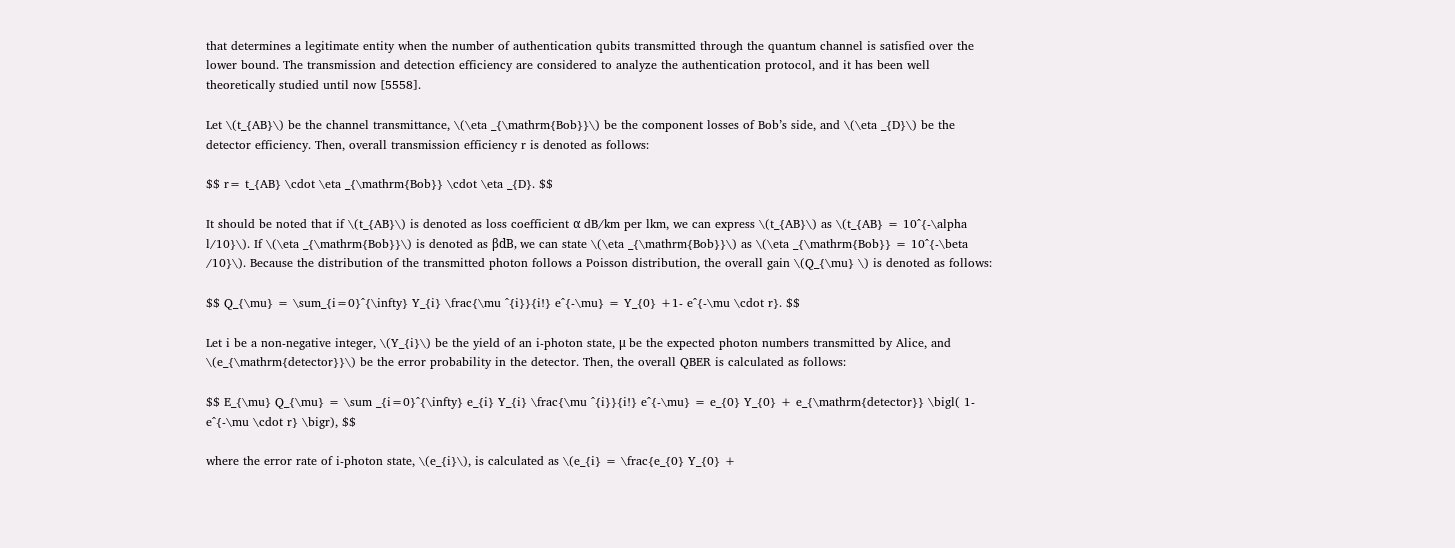that determines a legitimate entity when the number of authentication qubits transmitted through the quantum channel is satisfied over the lower bound. The transmission and detection efficiency are considered to analyze the authentication protocol, and it has been well theoretically studied until now [5558].

Let \(t_{AB}\) be the channel transmittance, \(\eta _{\mathrm{Bob}}\) be the component losses of Bob’s side, and \(\eta _{D}\) be the detector efficiency. Then, overall transmission efficiency r is denoted as follows:

$$ r= t_{AB} \cdot \eta _{\mathrm{Bob}} \cdot \eta _{D}. $$

It should be noted that if \(t_{AB}\) is denoted as loss coefficient α dB/km per lkm, we can express \(t_{AB}\) as \(t_{AB} = 10^{-\alpha l/10}\). If \(\eta _{\mathrm{Bob}}\) is denoted as βdB, we can state \(\eta _{\mathrm{Bob}}\) as \(\eta _{\mathrm{Bob}} = 10^{-\beta /10}\). Because the distribution of the transmitted photon follows a Poisson distribution, the overall gain \(Q_{\mu} \) is denoted as follows:

$$ Q_{\mu} = \sum_{i=0}^{\infty} Y_{i} \frac{\mu ^{i}}{i!} e^{-\mu} = Y_{0} +1- e^{-\mu \cdot r}. $$

Let i be a non-negative integer, \(Y_{i}\) be the yield of an i-photon state, μ be the expected photon numbers transmitted by Alice, and \(e_{\mathrm{detector}}\) be the error probability in the detector. Then, the overall QBER is calculated as follows:

$$ E_{\mu} Q_{\mu} = \sum _{i=0}^{\infty} e_{i} Y_{i} \frac{\mu ^{i}}{i!} e^{-\mu} = e_{0} Y_{0} + e_{\mathrm{detector}} \bigl( 1- e^{-\mu \cdot r} \bigr), $$

where the error rate of i-photon state, \(e_{i}\), is calculated as \(e_{i} = \frac{e_{0} Y_{0} +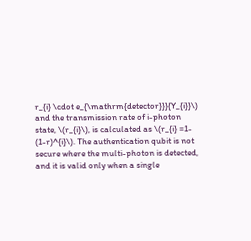r_{i} \cdot e_{\mathrm{detector}}}{Y_{i}}\) and the transmission rate of i-photon state, \(r_{i}\), is calculated as \(r_{i} =1- (1-r)^{i}\). The authentication qubit is not secure where the multi-photon is detected, and it is valid only when a single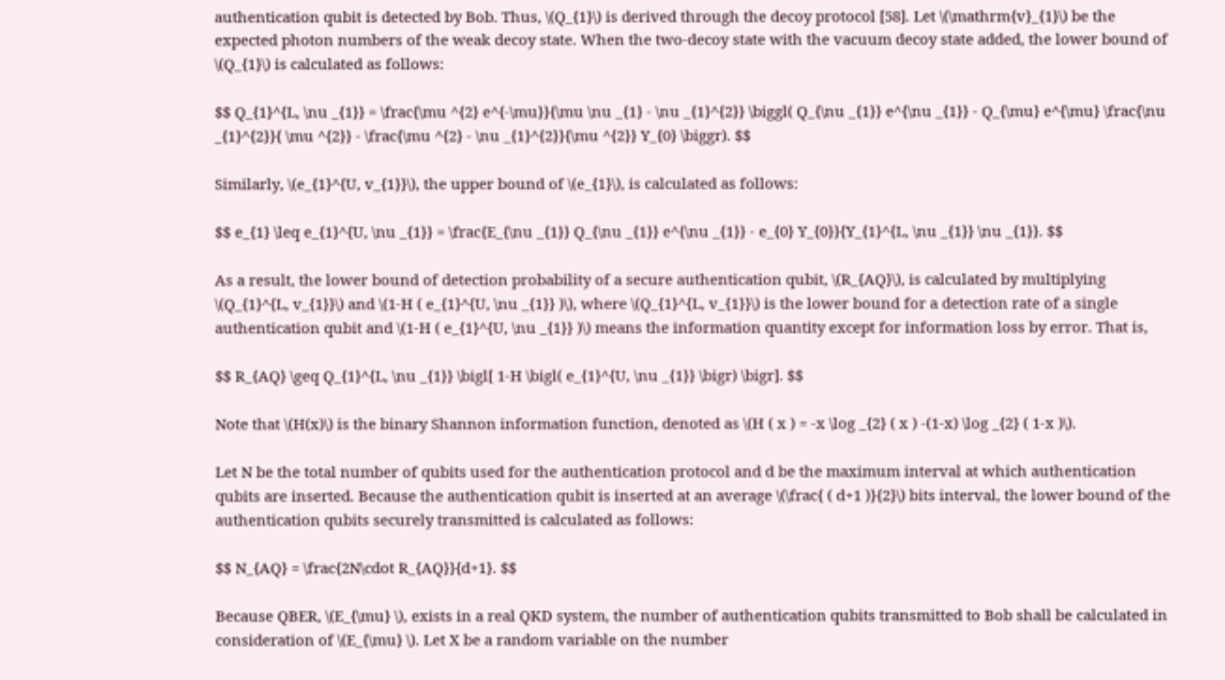authentication qubit is detected by Bob. Thus, \(Q_{1}\) is derived through the decoy protocol [58]. Let \(\mathrm{v}_{1}\) be the expected photon numbers of the weak decoy state. When the two-decoy state with the vacuum decoy state added, the lower bound of \(Q_{1}\) is calculated as follows:

$$ Q_{1}^{L, \nu _{1}} = \frac{\mu ^{2} e^{-\mu}}{\mu \nu _{1} - \nu _{1}^{2}} \biggl( Q_{\nu _{1}} e^{\nu _{1}} - Q_{\mu} e^{\mu} \frac{\nu _{1}^{2}}{ \mu ^{2}} - \frac{\mu ^{2} - \nu _{1}^{2}}{\mu ^{2}} Y_{0} \biggr). $$

Similarly, \(e_{1}^{U, v_{1}}\), the upper bound of \(e_{1}\), is calculated as follows:

$$ e_{1} \leq e_{1}^{U, \nu _{1}} = \frac{E_{\nu _{1}} Q_{\nu _{1}} e^{\nu _{1}} - e_{0} Y_{0}}{Y_{1}^{L, \nu _{1}} \nu _{1}}. $$

As a result, the lower bound of detection probability of a secure authentication qubit, \(R_{AQ}\), is calculated by multiplying \(Q_{1}^{L, v_{1}}\) and \(1-H ( e_{1}^{U, \nu _{1}} )\), where \(Q_{1}^{L, v_{1}}\) is the lower bound for a detection rate of a single authentication qubit and \(1-H ( e_{1}^{U, \nu _{1}} )\) means the information quantity except for information loss by error. That is,

$$ R_{AQ} \geq Q_{1}^{L, \nu _{1}} \bigl[ 1-H \bigl( e_{1}^{U, \nu _{1}} \bigr) \bigr]. $$

Note that \(H(x)\) is the binary Shannon information function, denoted as \(H ( x ) = -x \log _{2} ( x ) -(1-x) \log _{2} ( 1-x )\).

Let N be the total number of qubits used for the authentication protocol and d be the maximum interval at which authentication qubits are inserted. Because the authentication qubit is inserted at an average \(\frac{ ( d+1 )}{2}\) bits interval, the lower bound of the authentication qubits securely transmitted is calculated as follows:

$$ N_{AQ} = \frac{2N\cdot R_{AQ}}{d+1}. $$

Because QBER, \(E_{\mu} \), exists in a real QKD system, the number of authentication qubits transmitted to Bob shall be calculated in consideration of \(E_{\mu} \). Let X be a random variable on the number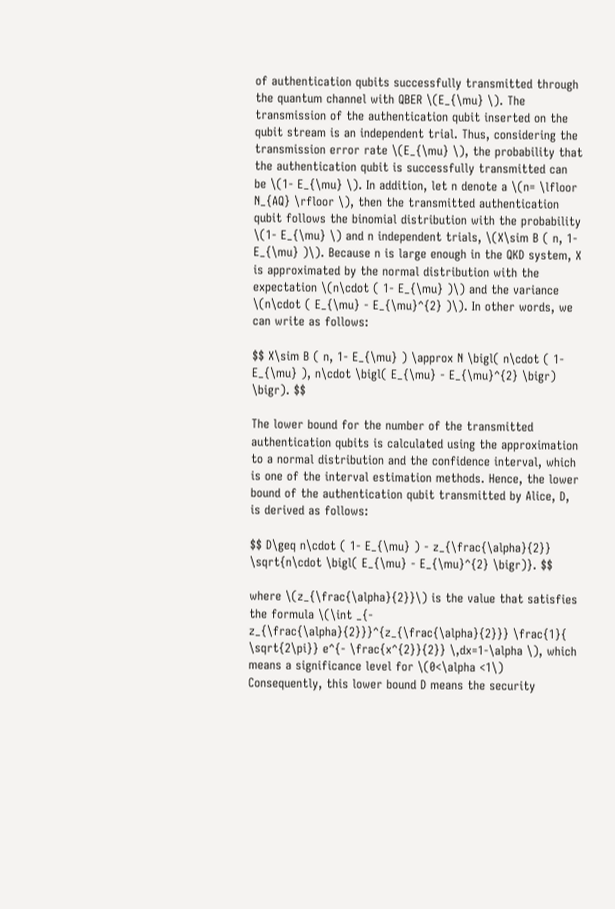of authentication qubits successfully transmitted through the quantum channel with QBER \(E_{\mu} \). The transmission of the authentication qubit inserted on the qubit stream is an independent trial. Thus, considering the transmission error rate \(E_{\mu} \), the probability that the authentication qubit is successfully transmitted can be \(1- E_{\mu} \). In addition, let n denote a \(n= \lfloor N_{AQ} \rfloor \), then the transmitted authentication qubit follows the binomial distribution with the probability \(1- E_{\mu} \) and n independent trials, \(X\sim B ( n, 1- E_{\mu} )\). Because n is large enough in the QKD system, X is approximated by the normal distribution with the expectation \(n\cdot ( 1- E_{\mu} )\) and the variance \(n\cdot ( E_{\mu} - E_{\mu}^{2} )\). In other words, we can write as follows:

$$ X\sim B ( n, 1- E_{\mu} ) \approx N \bigl( n\cdot ( 1- E_{\mu} ), n\cdot \bigl( E_{\mu} - E_{\mu}^{2} \bigr) \bigr). $$

The lower bound for the number of the transmitted authentication qubits is calculated using the approximation to a normal distribution and the confidence interval, which is one of the interval estimation methods. Hence, the lower bound of the authentication qubit transmitted by Alice, D, is derived as follows:

$$ D\geq n\cdot ( 1- E_{\mu} ) - z_{\frac{\alpha}{2}} \sqrt{n\cdot \bigl( E_{\mu} - E_{\mu}^{2} \bigr)}. $$

where \(z_{\frac{\alpha}{2}}\) is the value that satisfies the formula \(\int _{- z_{\frac{\alpha}{2}}}^{z_{\frac{\alpha}{2}}} \frac{1}{ \sqrt{2\pi}} e^{- \frac{x^{2}}{2}} \,dx=1-\alpha \), which means a significance level for \(0<\alpha <1\) Consequently, this lower bound D means the security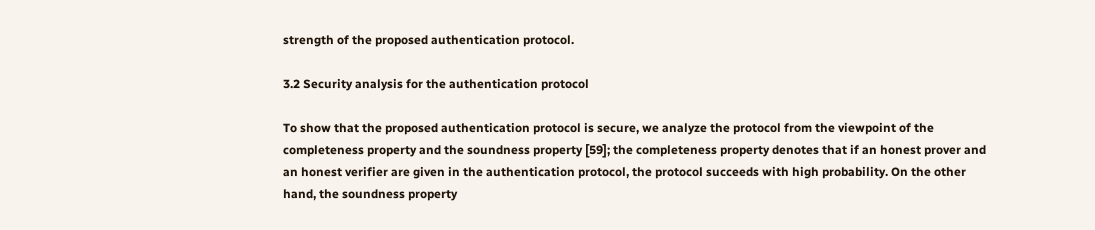strength of the proposed authentication protocol.

3.2 Security analysis for the authentication protocol

To show that the proposed authentication protocol is secure, we analyze the protocol from the viewpoint of the completeness property and the soundness property [59]; the completeness property denotes that if an honest prover and an honest verifier are given in the authentication protocol, the protocol succeeds with high probability. On the other hand, the soundness property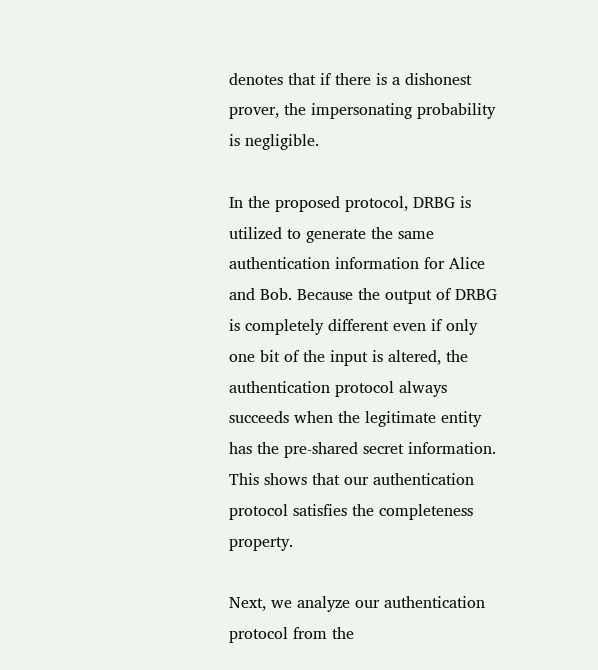denotes that if there is a dishonest prover, the impersonating probability is negligible.

In the proposed protocol, DRBG is utilized to generate the same authentication information for Alice and Bob. Because the output of DRBG is completely different even if only one bit of the input is altered, the authentication protocol always succeeds when the legitimate entity has the pre-shared secret information. This shows that our authentication protocol satisfies the completeness property.

Next, we analyze our authentication protocol from the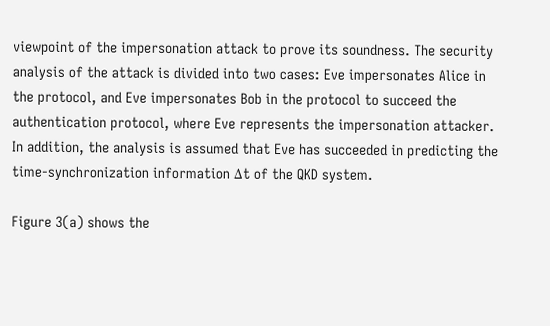viewpoint of the impersonation attack to prove its soundness. The security analysis of the attack is divided into two cases: Eve impersonates Alice in the protocol, and Eve impersonates Bob in the protocol to succeed the authentication protocol, where Eve represents the impersonation attacker. In addition, the analysis is assumed that Eve has succeeded in predicting the time-synchronization information Δt of the QKD system.

Figure 3(a) shows the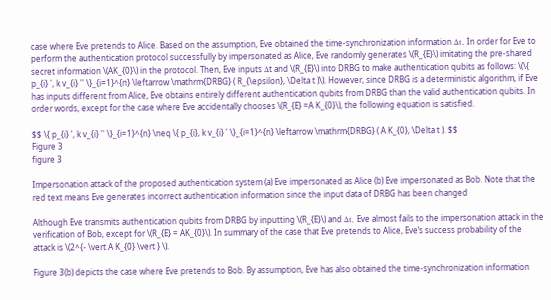case where Eve pretends to Alice. Based on the assumption, Eve obtained the time-synchronization information Δt. In order for Eve to perform the authentication protocol successfully by impersonated as Alice, Eve randomly generates \(R_{E}\) imitating the pre-shared secret information \(AK_{0}\) in the protocol. Then, Eve inputs Δt and \(R_{E}\) into DRBG to make authentication qubits as follows: \(\{ p_{i} ', k v_{i} '' \}_{i=1}^{n} \leftarrow \mathrm{DRBG} ( R_{\epsilon}, \Delta t )\). However, since DRBG is a deterministic algorithm, if Eve has inputs different from Alice, Eve obtains entirely different authentication qubits from DRBG than the valid authentication qubits. In order words, except for the case where Eve accidentally chooses \(R_{E} =A K_{0}\), the following equation is satisfied.

$$ \{ p_{i} ', k v_{i} '' \}_{i=1}^{n} \neq \{ p_{i}, k v_{i} ' \}_{i=1}^{n} \leftarrow \mathrm{DRBG} ( A K_{0}, \Delta t ). $$
Figure 3
figure 3

Impersonation attack of the proposed authentication system (a) Eve impersonated as Alice (b) Eve impersonated as Bob. Note that the red text means Eve generates incorrect authentication information since the input data of DRBG has been changed

Although Eve transmits authentication qubits from DRBG by inputting \(R_{E}\) and Δt, Eve almost fails to the impersonation attack in the verification of Bob, except for \(R_{E} = AK_{0}\). In summary of the case that Eve pretends to Alice, Eve’s success probability of the attack is \(2^{- \vert A K_{0} \vert } \).

Figure 3(b) depicts the case where Eve pretends to Bob. By assumption, Eve has also obtained the time-synchronization information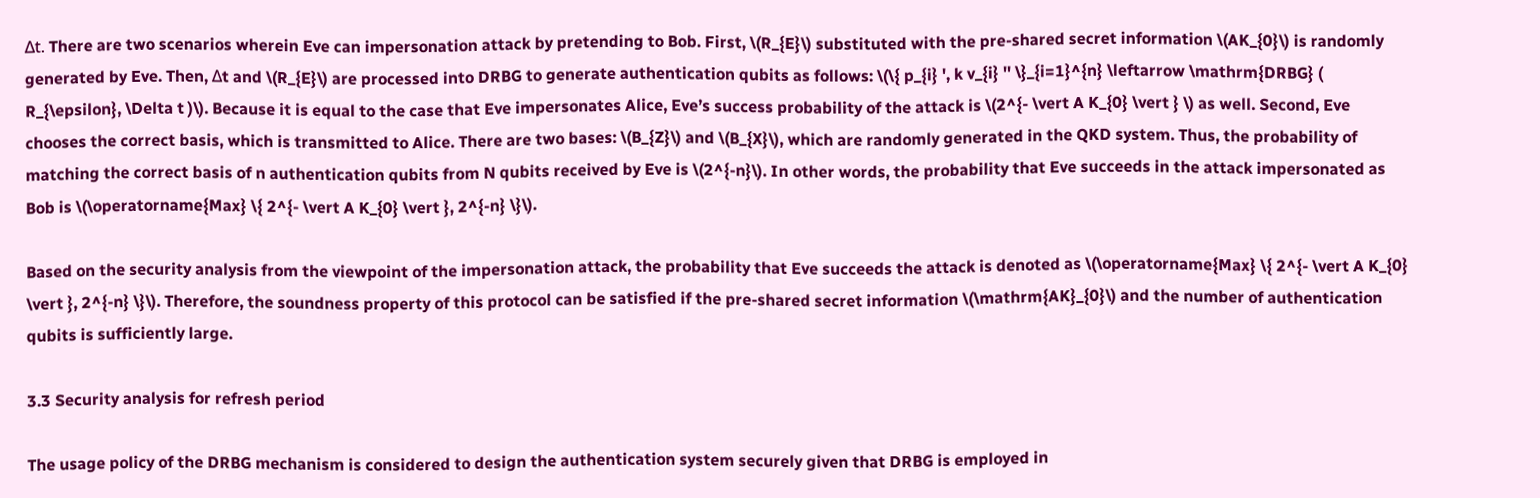Δt. There are two scenarios wherein Eve can impersonation attack by pretending to Bob. First, \(R_{E}\) substituted with the pre-shared secret information \(AK_{0}\) is randomly generated by Eve. Then, Δt and \(R_{E}\) are processed into DRBG to generate authentication qubits as follows: \(\{ p_{i} ', k v_{i} '' \}_{i=1}^{n} \leftarrow \mathrm{DRBG} ( R_{\epsilon}, \Delta t )\). Because it is equal to the case that Eve impersonates Alice, Eve’s success probability of the attack is \(2^{- \vert A K_{0} \vert } \) as well. Second, Eve chooses the correct basis, which is transmitted to Alice. There are two bases: \(B_{Z}\) and \(B_{X}\), which are randomly generated in the QKD system. Thus, the probability of matching the correct basis of n authentication qubits from N qubits received by Eve is \(2^{-n}\). In other words, the probability that Eve succeeds in the attack impersonated as Bob is \(\operatorname{Max} \{ 2^{- \vert A K_{0} \vert }, 2^{-n} \}\).

Based on the security analysis from the viewpoint of the impersonation attack, the probability that Eve succeeds the attack is denoted as \(\operatorname{Max} \{ 2^{- \vert A K_{0} \vert }, 2^{-n} \}\). Therefore, the soundness property of this protocol can be satisfied if the pre-shared secret information \(\mathrm{AK}_{0}\) and the number of authentication qubits is sufficiently large.

3.3 Security analysis for refresh period

The usage policy of the DRBG mechanism is considered to design the authentication system securely given that DRBG is employed in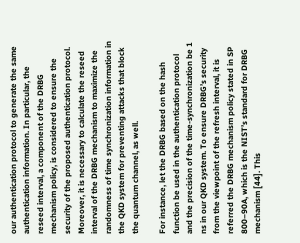our authentication protocol to generate the same authentication information. In particular, the reseed interval, a component of the DRBG mechanism policy, is considered to ensure the security of the proposed authentication protocol. Moreover, it is necessary to calculate the reseed interval of the DRBG mechanism to maximize the randomness of time synchronization information in the QKD system for preventing attacks that block the quantum channel, as well.

For instance, let the DRBG based on the hash function be used in the authentication protocol and the precision of the time-synchronization be 1 ns in our QKD system. To ensure DRBG’s security from the viewpoint of the refresh interval, it is referred the DRBG mechanism policy stated in SP 800–90A, which is the NIST’s standard for DRBG mechanism [44]. This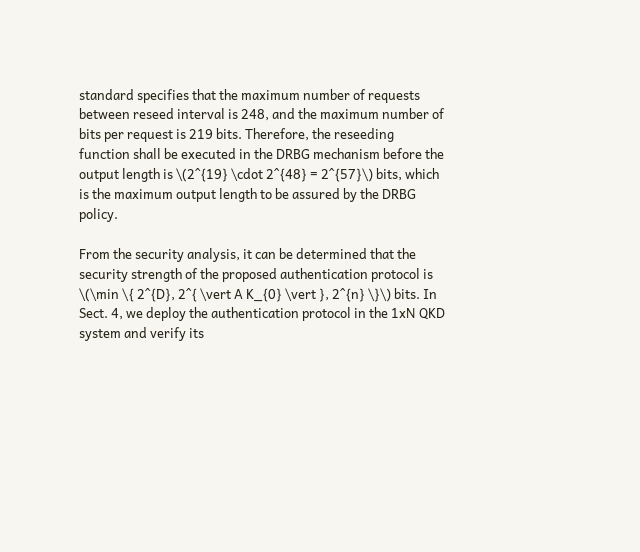standard specifies that the maximum number of requests between reseed interval is 248, and the maximum number of bits per request is 219 bits. Therefore, the reseeding function shall be executed in the DRBG mechanism before the output length is \(2^{19} \cdot 2^{48} = 2^{57}\) bits, which is the maximum output length to be assured by the DRBG policy.

From the security analysis, it can be determined that the security strength of the proposed authentication protocol is \(\min \{ 2^{D}, 2^{ \vert A K_{0} \vert }, 2^{n} \}\) bits. In Sect. 4, we deploy the authentication protocol in the 1xN QKD system and verify its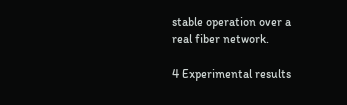stable operation over a real fiber network.

4 Experimental results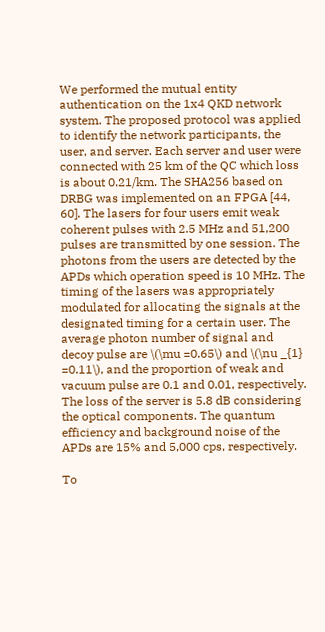We performed the mutual entity authentication on the 1x4 QKD network system. The proposed protocol was applied to identify the network participants, the user, and server. Each server and user were connected with 25 km of the QC which loss is about 0.21/km. The SHA256 based on DRBG was implemented on an FPGA [44, 60]. The lasers for four users emit weak coherent pulses with 2.5 MHz and 51,200 pulses are transmitted by one session. The photons from the users are detected by the APDs which operation speed is 10 MHz. The timing of the lasers was appropriately modulated for allocating the signals at the designated timing for a certain user. The average photon number of signal and decoy pulse are \(\mu =0.65\) and \(\nu _{1} =0.11\), and the proportion of weak and vacuum pulse are 0.1 and 0.01, respectively. The loss of the server is 5.8 dB considering the optical components. The quantum efficiency and background noise of the APDs are 15% and 5,000 cps, respectively.

To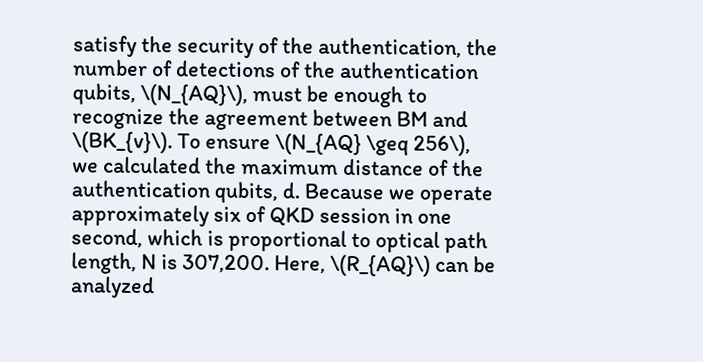satisfy the security of the authentication, the number of detections of the authentication qubits, \(N_{AQ}\), must be enough to recognize the agreement between BM and \(BK_{v}\). To ensure \(N_{AQ} \geq 256\), we calculated the maximum distance of the authentication qubits, d. Because we operate approximately six of QKD session in one second, which is proportional to optical path length, N is 307,200. Here, \(R_{AQ}\) can be analyzed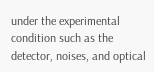under the experimental condition such as the detector, noises, and optical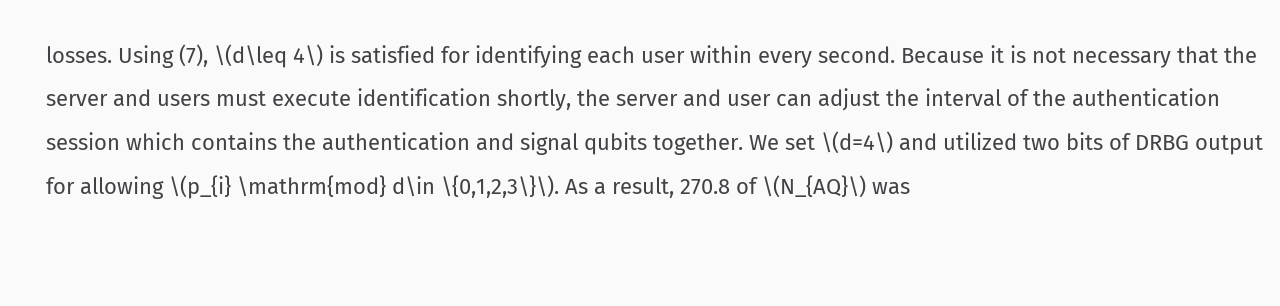losses. Using (7), \(d\leq 4\) is satisfied for identifying each user within every second. Because it is not necessary that the server and users must execute identification shortly, the server and user can adjust the interval of the authentication session which contains the authentication and signal qubits together. We set \(d=4\) and utilized two bits of DRBG output for allowing \(p_{i} \mathrm{mod} d\in \{0,1,2,3\}\). As a result, 270.8 of \(N_{AQ}\) was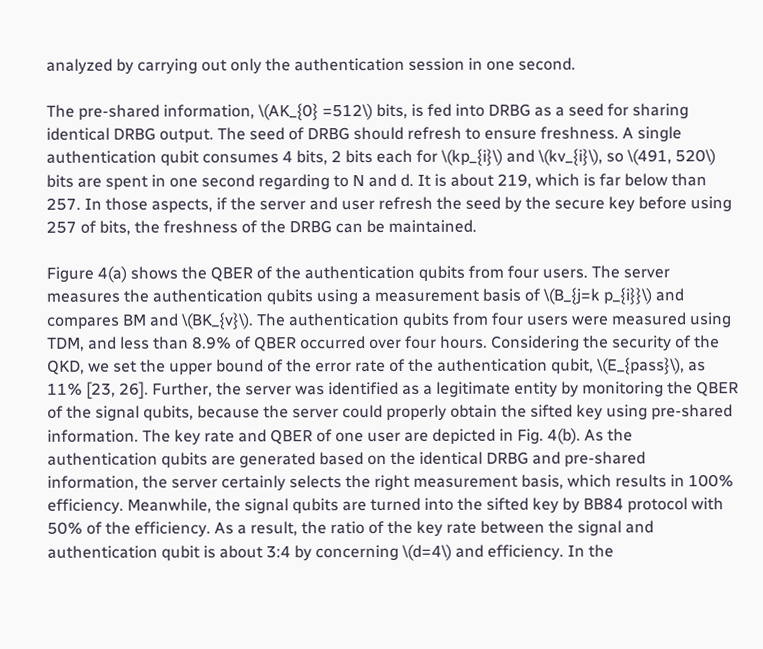analyzed by carrying out only the authentication session in one second.

The pre-shared information, \(AK_{0} =512\) bits, is fed into DRBG as a seed for sharing identical DRBG output. The seed of DRBG should refresh to ensure freshness. A single authentication qubit consumes 4 bits, 2 bits each for \(kp_{i}\) and \(kv_{i}\), so \(491, 520\) bits are spent in one second regarding to N and d. It is about 219, which is far below than 257. In those aspects, if the server and user refresh the seed by the secure key before using 257 of bits, the freshness of the DRBG can be maintained.

Figure 4(a) shows the QBER of the authentication qubits from four users. The server measures the authentication qubits using a measurement basis of \(B_{j=k p_{i}}\) and compares BM and \(BK_{v}\). The authentication qubits from four users were measured using TDM, and less than 8.9% of QBER occurred over four hours. Considering the security of the QKD, we set the upper bound of the error rate of the authentication qubit, \(E_{pass}\), as 11% [23, 26]. Further, the server was identified as a legitimate entity by monitoring the QBER of the signal qubits, because the server could properly obtain the sifted key using pre-shared information. The key rate and QBER of one user are depicted in Fig. 4(b). As the authentication qubits are generated based on the identical DRBG and pre-shared information, the server certainly selects the right measurement basis, which results in 100% efficiency. Meanwhile, the signal qubits are turned into the sifted key by BB84 protocol with 50% of the efficiency. As a result, the ratio of the key rate between the signal and authentication qubit is about 3:4 by concerning \(d=4\) and efficiency. In the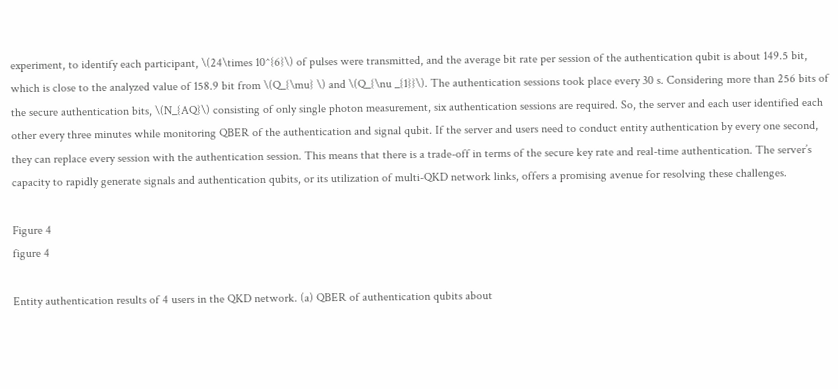experiment, to identify each participant, \(24\times 10^{6}\) of pulses were transmitted, and the average bit rate per session of the authentication qubit is about 149.5 bit, which is close to the analyzed value of 158.9 bit from \(Q_{\mu} \) and \(Q_{\nu _{1}}\). The authentication sessions took place every 30 s. Considering more than 256 bits of the secure authentication bits, \(N_{AQ}\) consisting of only single photon measurement, six authentication sessions are required. So, the server and each user identified each other every three minutes while monitoring QBER of the authentication and signal qubit. If the server and users need to conduct entity authentication by every one second, they can replace every session with the authentication session. This means that there is a trade-off in terms of the secure key rate and real-time authentication. The server’s capacity to rapidly generate signals and authentication qubits, or its utilization of multi-QKD network links, offers a promising avenue for resolving these challenges.

Figure 4
figure 4

Entity authentication results of 4 users in the QKD network. (a) QBER of authentication qubits about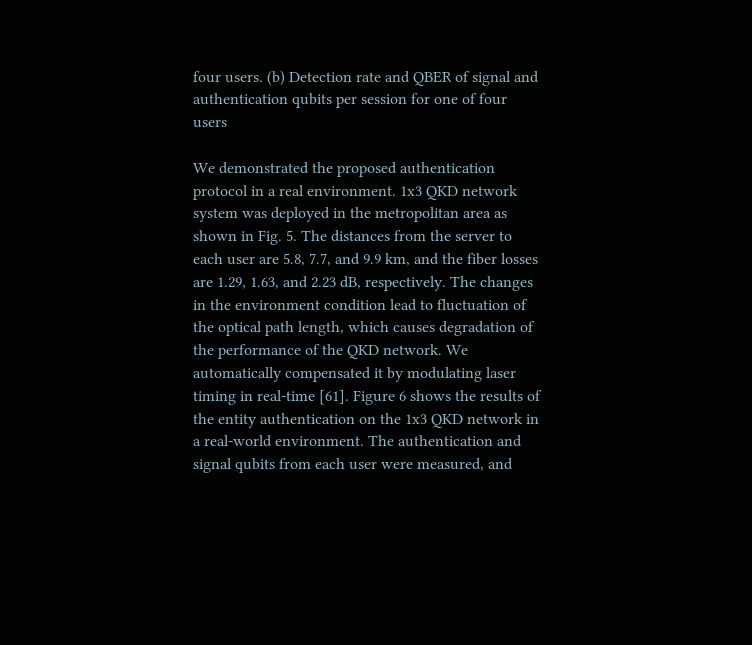four users. (b) Detection rate and QBER of signal and authentication qubits per session for one of four users

We demonstrated the proposed authentication protocol in a real environment. 1x3 QKD network system was deployed in the metropolitan area as shown in Fig. 5. The distances from the server to each user are 5.8, 7.7, and 9.9 km, and the fiber losses are 1.29, 1.63, and 2.23 dB, respectively. The changes in the environment condition lead to fluctuation of the optical path length, which causes degradation of the performance of the QKD network. We automatically compensated it by modulating laser timing in real-time [61]. Figure 6 shows the results of the entity authentication on the 1x3 QKD network in a real-world environment. The authentication and signal qubits from each user were measured, and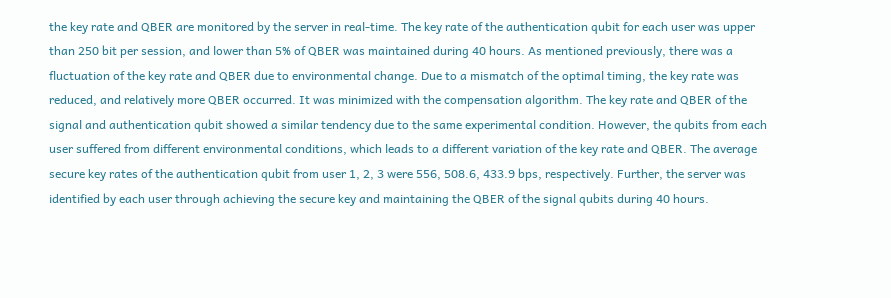the key rate and QBER are monitored by the server in real-time. The key rate of the authentication qubit for each user was upper than 250 bit per session, and lower than 5% of QBER was maintained during 40 hours. As mentioned previously, there was a fluctuation of the key rate and QBER due to environmental change. Due to a mismatch of the optimal timing, the key rate was reduced, and relatively more QBER occurred. It was minimized with the compensation algorithm. The key rate and QBER of the signal and authentication qubit showed a similar tendency due to the same experimental condition. However, the qubits from each user suffered from different environmental conditions, which leads to a different variation of the key rate and QBER. The average secure key rates of the authentication qubit from user 1, 2, 3 were 556, 508.6, 433.9 bps, respectively. Further, the server was identified by each user through achieving the secure key and maintaining the QBER of the signal qubits during 40 hours.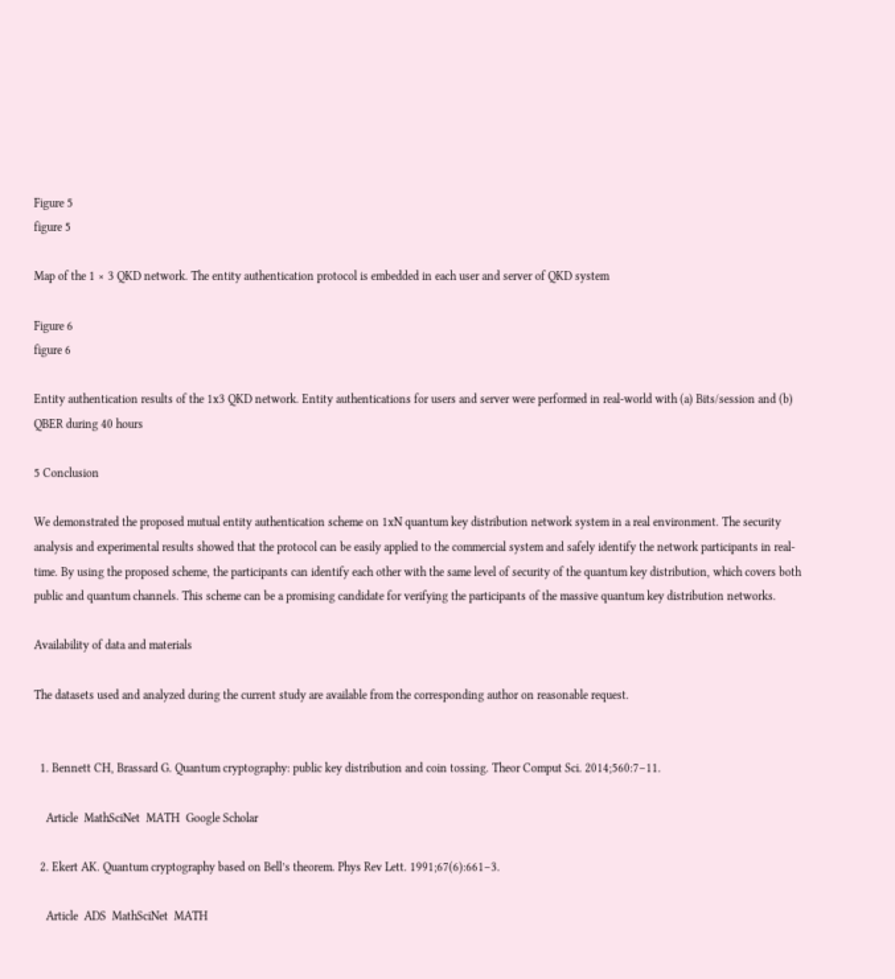Figure 5
figure 5

Map of the 1 × 3 QKD network. The entity authentication protocol is embedded in each user and server of QKD system

Figure 6
figure 6

Entity authentication results of the 1x3 QKD network. Entity authentications for users and server were performed in real-world with (a) Bits/session and (b) QBER during 40 hours

5 Conclusion

We demonstrated the proposed mutual entity authentication scheme on 1xN quantum key distribution network system in a real environment. The security analysis and experimental results showed that the protocol can be easily applied to the commercial system and safely identify the network participants in real-time. By using the proposed scheme, the participants can identify each other with the same level of security of the quantum key distribution, which covers both public and quantum channels. This scheme can be a promising candidate for verifying the participants of the massive quantum key distribution networks.

Availability of data and materials

The datasets used and analyzed during the current study are available from the corresponding author on reasonable request.


  1. Bennett CH, Brassard G. Quantum cryptography: public key distribution and coin tossing. Theor Comput Sci. 2014;560:7–11.

    Article  MathSciNet  MATH  Google Scholar

  2. Ekert AK. Quantum cryptography based on Bell’s theorem. Phys Rev Lett. 1991;67(6):661–3.

    Article  ADS  MathSciNet  MATH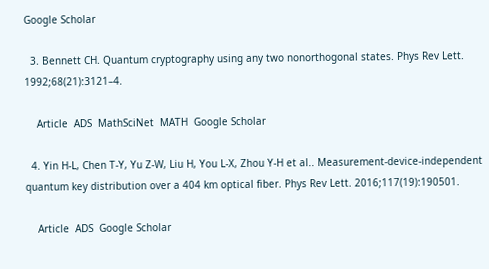Google Scholar

  3. Bennett CH. Quantum cryptography using any two nonorthogonal states. Phys Rev Lett. 1992;68(21):3121–4.

    Article  ADS  MathSciNet  MATH  Google Scholar

  4. Yin H-L, Chen T-Y, Yu Z-W, Liu H, You L-X, Zhou Y-H et al.. Measurement-device-independent quantum key distribution over a 404 km optical fiber. Phys Rev Lett. 2016;117(19):190501.

    Article  ADS  Google Scholar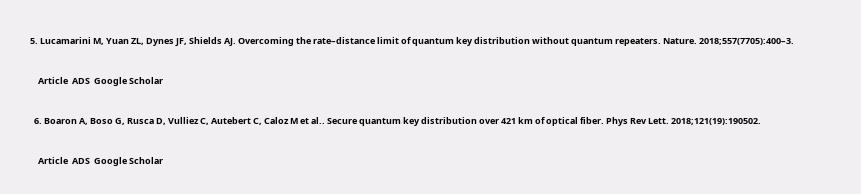5. Lucamarini M, Yuan ZL, Dynes JF, Shields AJ. Overcoming the rate–distance limit of quantum key distribution without quantum repeaters. Nature. 2018;557(7705):400–3.

    Article  ADS  Google Scholar

  6. Boaron A, Boso G, Rusca D, Vulliez C, Autebert C, Caloz M et al.. Secure quantum key distribution over 421 km of optical fiber. Phys Rev Lett. 2018;121(19):190502.

    Article  ADS  Google Scholar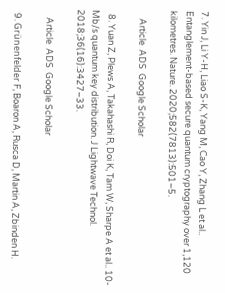7. Yin J, Li Y-H, Liao S-K, Yang M, Cao Y, Zhang L et al.. Entanglement-based secure quantum cryptography over 1,120 kilometres. Nature. 2020;582(7813):501–5.

    Article  ADS  Google Scholar

  8. Yuan Z, Plews A, Takahashi R, Doi K, Tam W, Sharpe A et al.. 10-Mb/s quantum key distribution. J Lightwave Technol. 2018;36(16):3427–33.

    Article  ADS  Google Scholar

  9. Grünenfelder F, Boaron A, Rusca D, Martin A, Zbinden H.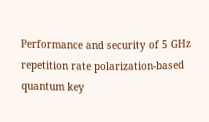Performance and security of 5 GHz repetition rate polarization-based quantum key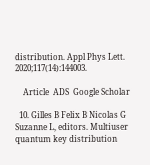distribution. Appl Phys Lett. 2020;117(14):144003.

    Article  ADS  Google Scholar

  10. Gilles B Felix B Nicolas G Suzanne L, editors. Multiuser quantum key distribution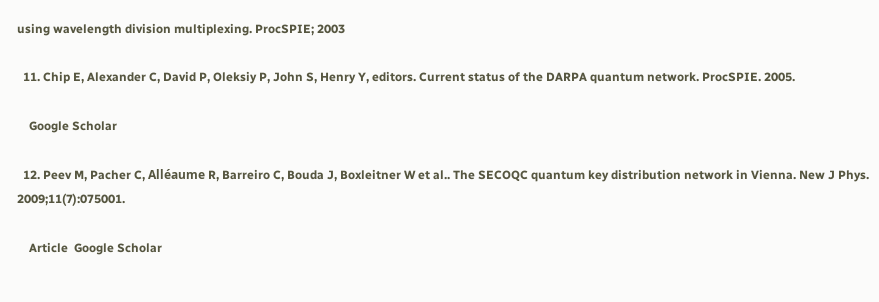using wavelength division multiplexing. ProcSPIE; 2003

  11. Chip E, Alexander C, David P, Oleksiy P, John S, Henry Y, editors. Current status of the DARPA quantum network. ProcSPIE. 2005.

    Google Scholar

  12. Peev M, Pacher C, Alléaume R, Barreiro C, Bouda J, Boxleitner W et al.. The SECOQC quantum key distribution network in Vienna. New J Phys. 2009;11(7):075001.

    Article  Google Scholar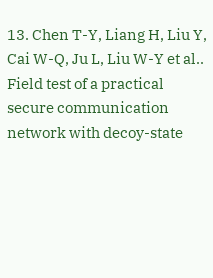13. Chen T-Y, Liang H, Liu Y, Cai W-Q, Ju L, Liu W-Y et al.. Field test of a practical secure communication network with decoy-state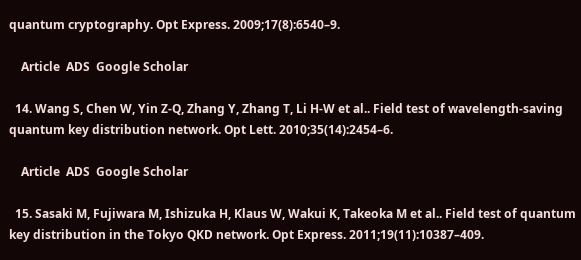quantum cryptography. Opt Express. 2009;17(8):6540–9.

    Article  ADS  Google Scholar

  14. Wang S, Chen W, Yin Z-Q, Zhang Y, Zhang T, Li H-W et al.. Field test of wavelength-saving quantum key distribution network. Opt Lett. 2010;35(14):2454–6.

    Article  ADS  Google Scholar

  15. Sasaki M, Fujiwara M, Ishizuka H, Klaus W, Wakui K, Takeoka M et al.. Field test of quantum key distribution in the Tokyo QKD network. Opt Express. 2011;19(11):10387–409.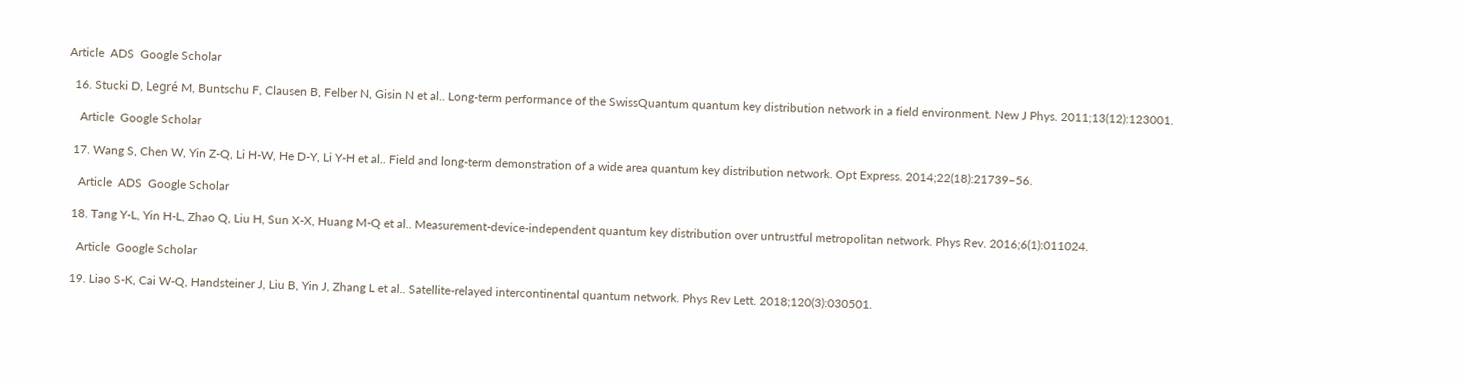Article  ADS  Google Scholar

  16. Stucki D, Legré M, Buntschu F, Clausen B, Felber N, Gisin N et al.. Long-term performance of the SwissQuantum quantum key distribution network in a field environment. New J Phys. 2011;13(12):123001.

    Article  Google Scholar

  17. Wang S, Chen W, Yin Z-Q, Li H-W, He D-Y, Li Y-H et al.. Field and long-term demonstration of a wide area quantum key distribution network. Opt Express. 2014;22(18):21739–56.

    Article  ADS  Google Scholar

  18. Tang Y-L, Yin H-L, Zhao Q, Liu H, Sun X-X, Huang M-Q et al.. Measurement-device-independent quantum key distribution over untrustful metropolitan network. Phys Rev. 2016;6(1):011024.

    Article  Google Scholar

  19. Liao S-K, Cai W-Q, Handsteiner J, Liu B, Yin J, Zhang L et al.. Satellite-relayed intercontinental quantum network. Phys Rev Lett. 2018;120(3):030501.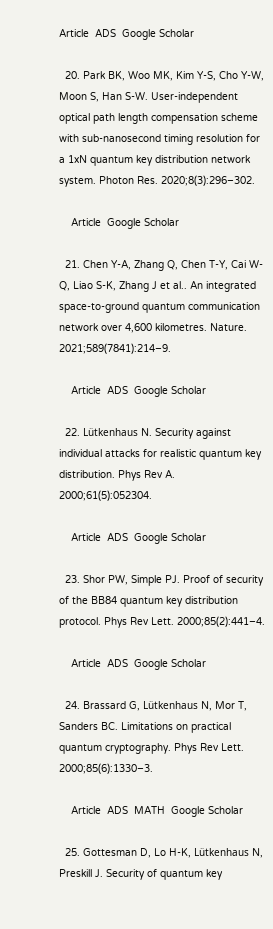Article  ADS  Google Scholar

  20. Park BK, Woo MK, Kim Y-S, Cho Y-W, Moon S, Han S-W. User-independent optical path length compensation scheme with sub-nanosecond timing resolution for a 1xN quantum key distribution network system. Photon Res. 2020;8(3):296–302.

    Article  Google Scholar

  21. Chen Y-A, Zhang Q, Chen T-Y, Cai W-Q, Liao S-K, Zhang J et al.. An integrated space-to-ground quantum communication network over 4,600 kilometres. Nature. 2021;589(7841):214–9.

    Article  ADS  Google Scholar

  22. Lütkenhaus N. Security against individual attacks for realistic quantum key distribution. Phys Rev A. 2000;61(5):052304.

    Article  ADS  Google Scholar

  23. Shor PW, Simple PJ. Proof of security of the BB84 quantum key distribution protocol. Phys Rev Lett. 2000;85(2):441–4.

    Article  ADS  Google Scholar

  24. Brassard G, Lütkenhaus N, Mor T, Sanders BC. Limitations on practical quantum cryptography. Phys Rev Lett. 2000;85(6):1330–3.

    Article  ADS  MATH  Google Scholar

  25. Gottesman D, Lo H-K, Lütkenhaus N, Preskill J. Security of quantum key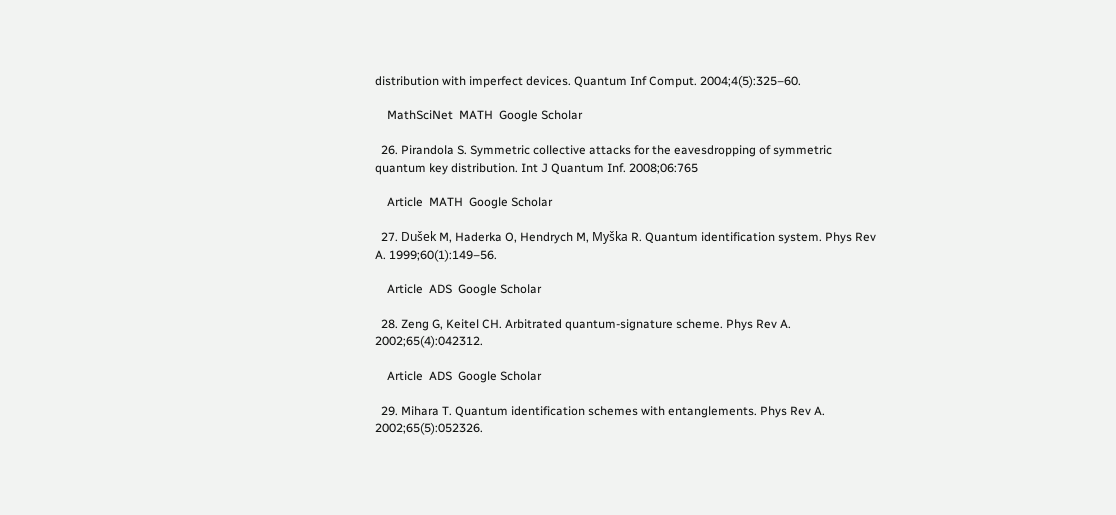distribution with imperfect devices. Quantum Inf Comput. 2004;4(5):325–60.

    MathSciNet  MATH  Google Scholar

  26. Pirandola S. Symmetric collective attacks for the eavesdropping of symmetric quantum key distribution. Int J Quantum Inf. 2008;06:765

    Article  MATH  Google Scholar

  27. Dušek M, Haderka O, Hendrych M, Myška R. Quantum identification system. Phys Rev A. 1999;60(1):149–56.

    Article  ADS  Google Scholar

  28. Zeng G, Keitel CH. Arbitrated quantum-signature scheme. Phys Rev A. 2002;65(4):042312.

    Article  ADS  Google Scholar

  29. Mihara T. Quantum identification schemes with entanglements. Phys Rev A. 2002;65(5):052326.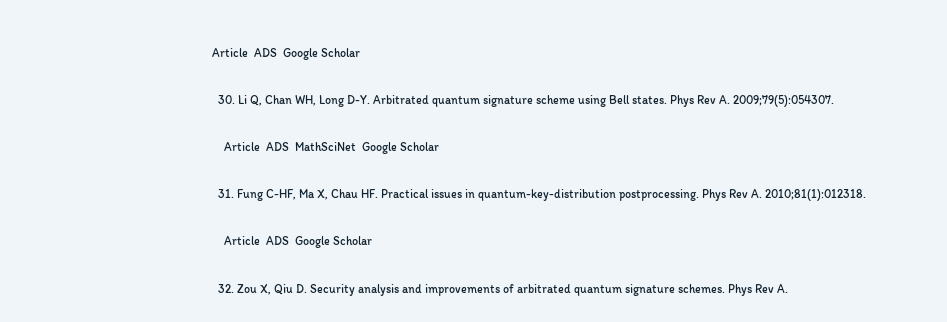Article  ADS  Google Scholar

  30. Li Q, Chan WH, Long D-Y. Arbitrated quantum signature scheme using Bell states. Phys Rev A. 2009;79(5):054307.

    Article  ADS  MathSciNet  Google Scholar

  31. Fung C-HF, Ma X, Chau HF. Practical issues in quantum-key-distribution postprocessing. Phys Rev A. 2010;81(1):012318.

    Article  ADS  Google Scholar

  32. Zou X, Qiu D. Security analysis and improvements of arbitrated quantum signature schemes. Phys Rev A.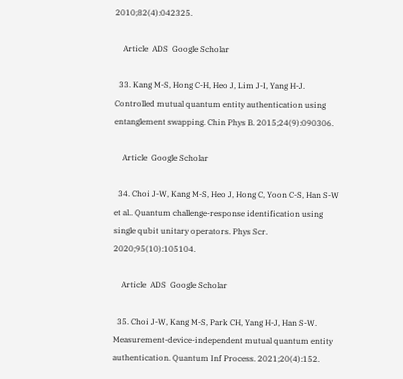2010;82(4):042325.

    Article  ADS  Google Scholar

  33. Kang M-S, Hong C-H, Heo J, Lim J-I, Yang H-J. Controlled mutual quantum entity authentication using entanglement swapping. Chin Phys B. 2015;24(9):090306.

    Article  Google Scholar

  34. Choi J-W, Kang M-S, Heo J, Hong C, Yoon C-S, Han S-W et al.. Quantum challenge-response identification using single qubit unitary operators. Phys Scr. 2020;95(10):105104.

    Article  ADS  Google Scholar

  35. Choi J-W, Kang M-S, Park CH, Yang H-J, Han S-W. Measurement-device-independent mutual quantum entity authentication. Quantum Inf Process. 2021;20(4):152.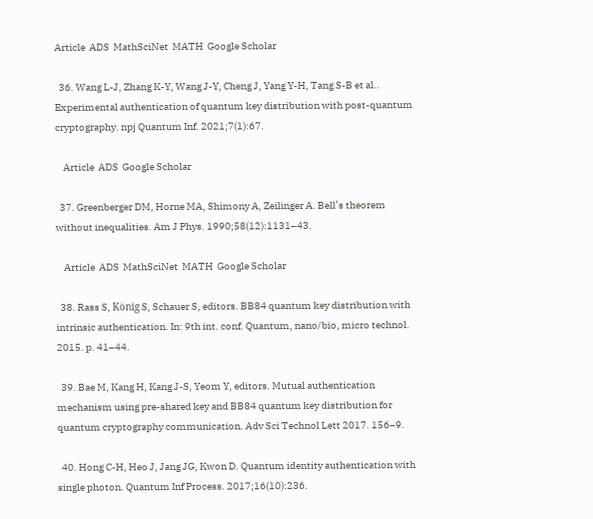Article  ADS  MathSciNet  MATH  Google Scholar

  36. Wang L-J, Zhang K-Y, Wang J-Y, Cheng J, Yang Y-H, Tang S-B et al.. Experimental authentication of quantum key distribution with post-quantum cryptography. npj Quantum Inf. 2021;7(1):67.

    Article  ADS  Google Scholar

  37. Greenberger DM, Horne MA, Shimony A, Zeilinger A. Bell’s theorem without inequalities. Am J Phys. 1990;58(12):1131–43.

    Article  ADS  MathSciNet  MATH  Google Scholar

  38. Rass S, König S, Schauer S, editors. BB84 quantum key distribution with intrinsic authentication. In: 9th int. conf. Quantum, nano/bio, micro technol. 2015. p. 41–44.

  39. Bae M, Kang H, Kang J-S, Yeom Y, editors. Mutual authentication mechanism using pre-shared key and BB84 quantum key distribution for quantum cryptography communication. Adv Sci Technol Lett 2017. 156–9.

  40. Hong C-H, Heo J, Jang JG, Kwon D. Quantum identity authentication with single photon. Quantum Inf Process. 2017;16(10):236.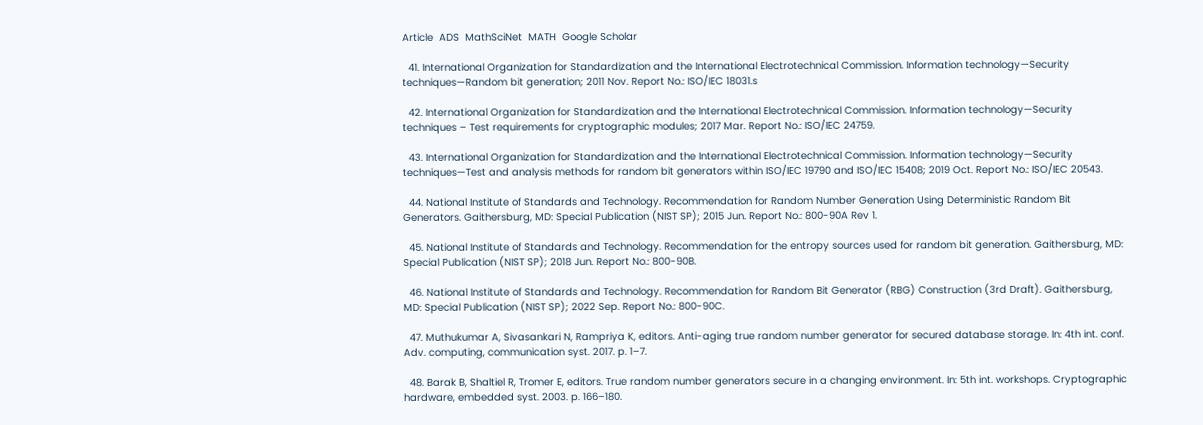Article  ADS  MathSciNet  MATH  Google Scholar

  41. International Organization for Standardization and the International Electrotechnical Commission. Information technology—Security techniques—Random bit generation; 2011 Nov. Report No.: ISO/IEC 18031.s

  42. International Organization for Standardization and the International Electrotechnical Commission. Information technology—Security techniques – Test requirements for cryptographic modules; 2017 Mar. Report No.: ISO/IEC 24759.

  43. International Organization for Standardization and the International Electrotechnical Commission. Information technology—Security techniques—Test and analysis methods for random bit generators within ISO/IEC 19790 and ISO/IEC 15408; 2019 Oct. Report No.: ISO/IEC 20543.

  44. National Institute of Standards and Technology. Recommendation for Random Number Generation Using Deterministic Random Bit Generators. Gaithersburg, MD: Special Publication (NIST SP); 2015 Jun. Report No.: 800-90A Rev 1.

  45. National Institute of Standards and Technology. Recommendation for the entropy sources used for random bit generation. Gaithersburg, MD: Special Publication (NIST SP); 2018 Jun. Report No.: 800-90B.

  46. National Institute of Standards and Technology. Recommendation for Random Bit Generator (RBG) Construction (3rd Draft). Gaithersburg, MD: Special Publication (NIST SP); 2022 Sep. Report No.: 800-90C.

  47. Muthukumar A, Sivasankari N, Rampriya K, editors. Anti-aging true random number generator for secured database storage. In: 4th int. conf. Adv. computing, communication syst. 2017. p. 1–7.

  48. Barak B, Shaltiel R, Tromer E, editors. True random number generators secure in a changing environment. In: 5th int. workshops. Cryptographic hardware, embedded syst. 2003. p. 166–180.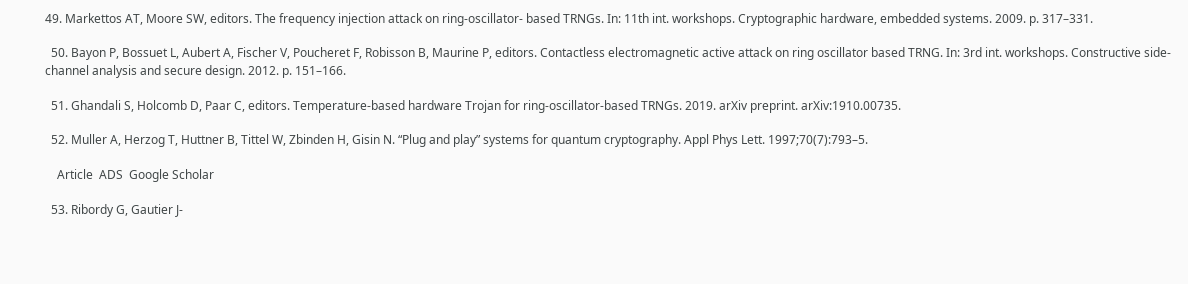49. Markettos AT, Moore SW, editors. The frequency injection attack on ring-oscillator- based TRNGs. In: 11th int. workshops. Cryptographic hardware, embedded systems. 2009. p. 317–331.

  50. Bayon P, Bossuet L, Aubert A, Fischer V, Poucheret F, Robisson B, Maurine P, editors. Contactless electromagnetic active attack on ring oscillator based TRNG. In: 3rd int. workshops. Constructive side-channel analysis and secure design. 2012. p. 151–166.

  51. Ghandali S, Holcomb D, Paar C, editors. Temperature-based hardware Trojan for ring-oscillator-based TRNGs. 2019. arXiv preprint. arXiv:1910.00735.

  52. Muller A, Herzog T, Huttner B, Tittel W, Zbinden H, Gisin N. “Plug and play” systems for quantum cryptography. Appl Phys Lett. 1997;70(7):793–5.

    Article  ADS  Google Scholar

  53. Ribordy G, Gautier J-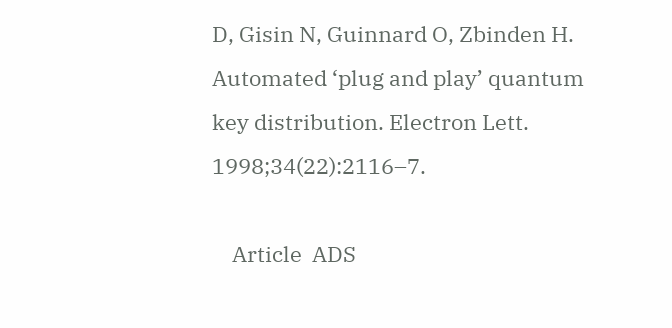D, Gisin N, Guinnard O, Zbinden H. Automated ‘plug and play’ quantum key distribution. Electron Lett. 1998;34(22):2116–7.

    Article  ADS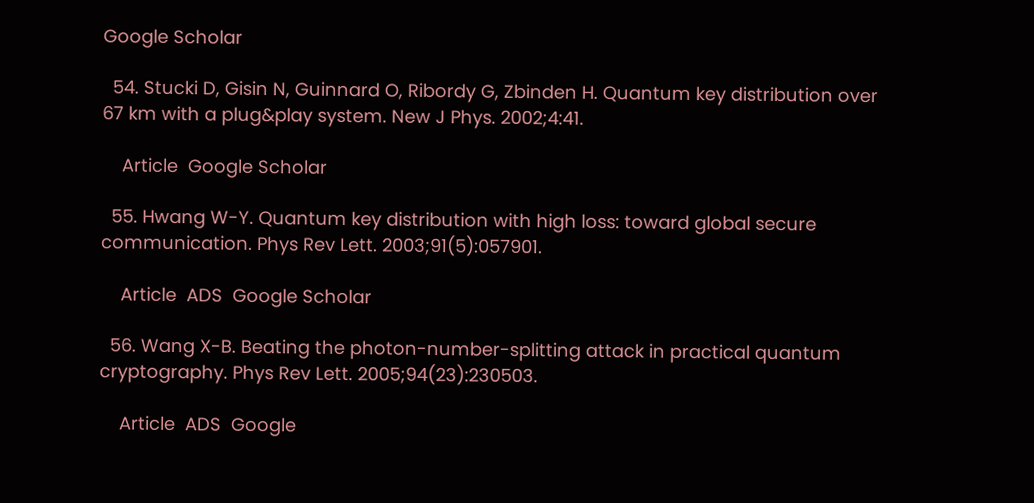Google Scholar

  54. Stucki D, Gisin N, Guinnard O, Ribordy G, Zbinden H. Quantum key distribution over 67 km with a plug&play system. New J Phys. 2002;4:41.

    Article  Google Scholar

  55. Hwang W-Y. Quantum key distribution with high loss: toward global secure communication. Phys Rev Lett. 2003;91(5):057901.

    Article  ADS  Google Scholar

  56. Wang X-B. Beating the photon-number-splitting attack in practical quantum cryptography. Phys Rev Lett. 2005;94(23):230503.

    Article  ADS  Google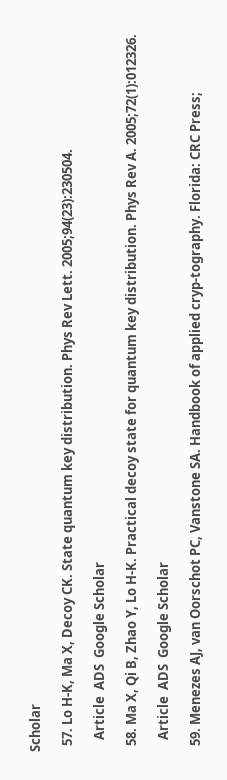Scholar

  57. Lo H-K, Ma X, Decoy CK. State quantum key distribution. Phys Rev Lett. 2005;94(23):230504.

    Article  ADS  Google Scholar

  58. Ma X, Qi B, Zhao Y, Lo H-K. Practical decoy state for quantum key distribution. Phys Rev A. 2005;72(1):012326.

    Article  ADS  Google Scholar

  59. Menezes AJ, van Oorschot PC, Vanstone SA. Handbook of applied cryp-tography. Florida: CRC Press;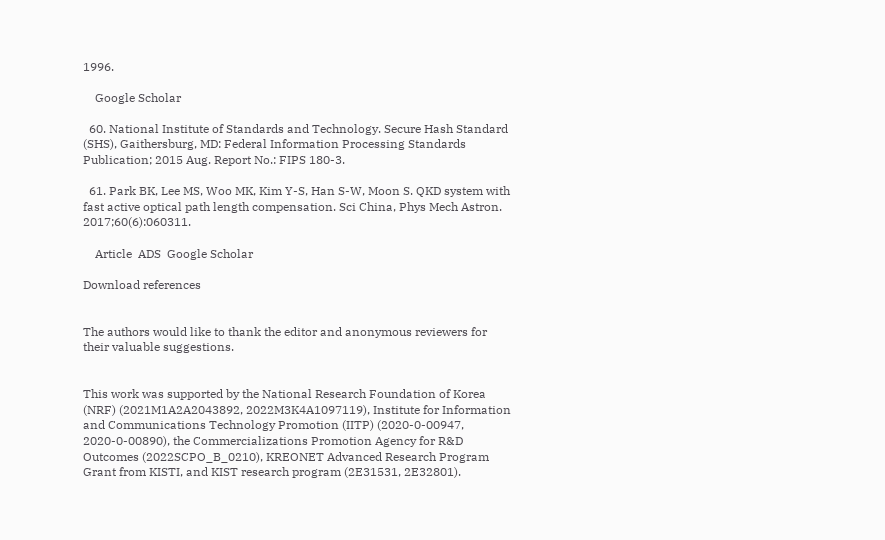1996.

    Google Scholar

  60. National Institute of Standards and Technology. Secure Hash Standard (SHS), Gaithersburg, MD: Federal Information Processing Standards Publication; 2015 Aug. Report No.: FIPS 180-3.

  61. Park BK, Lee MS, Woo MK, Kim Y-S, Han S-W, Moon S. QKD system with fast active optical path length compensation. Sci China, Phys Mech Astron. 2017;60(6):060311.

    Article  ADS  Google Scholar

Download references


The authors would like to thank the editor and anonymous reviewers for their valuable suggestions.


This work was supported by the National Research Foundation of Korea (NRF) (2021M1A2A2043892, 2022M3K4A1097119), Institute for Information and Communications Technology Promotion (IITP) (2020-0-00947, 2020-0-00890), the Commercializations Promotion Agency for R&D Outcomes (2022SCPO_B_0210), KREONET Advanced Research Program Grant from KISTI, and KIST research program (2E31531, 2E32801).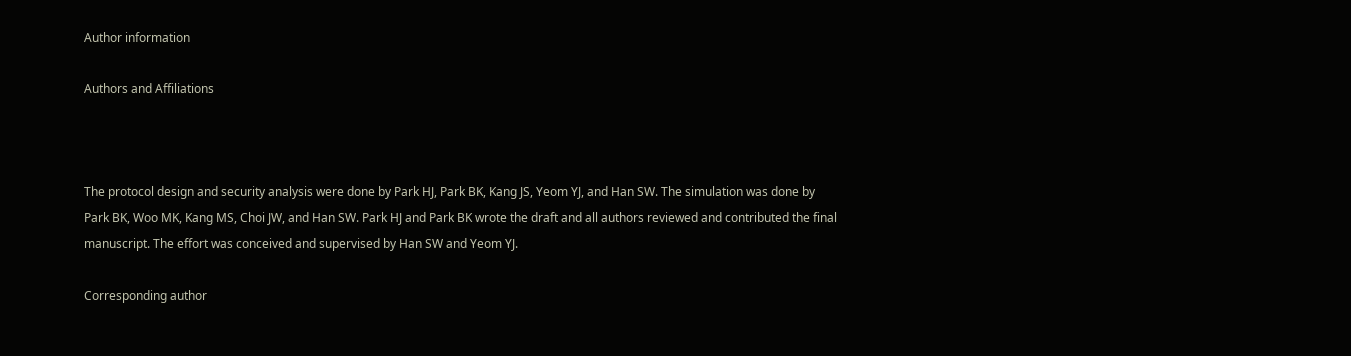Author information

Authors and Affiliations



The protocol design and security analysis were done by Park HJ, Park BK, Kang JS, Yeom YJ, and Han SW. The simulation was done by Park BK, Woo MK, Kang MS, Choi JW, and Han SW. Park HJ and Park BK wrote the draft and all authors reviewed and contributed the final manuscript. The effort was conceived and supervised by Han SW and Yeom YJ.

Corresponding author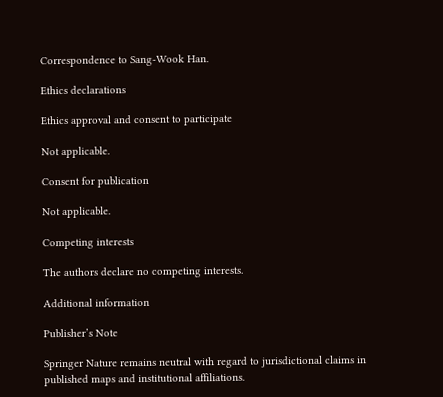Correspondence to Sang-Wook Han.

Ethics declarations

Ethics approval and consent to participate

Not applicable.

Consent for publication

Not applicable.

Competing interests

The authors declare no competing interests.

Additional information

Publisher’s Note

Springer Nature remains neutral with regard to jurisdictional claims in published maps and institutional affiliations.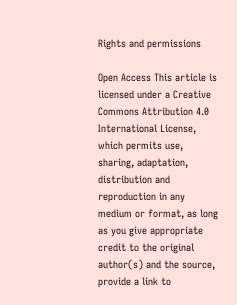Rights and permissions

Open Access This article is licensed under a Creative Commons Attribution 4.0 International License, which permits use, sharing, adaptation, distribution and reproduction in any medium or format, as long as you give appropriate credit to the original author(s) and the source, provide a link to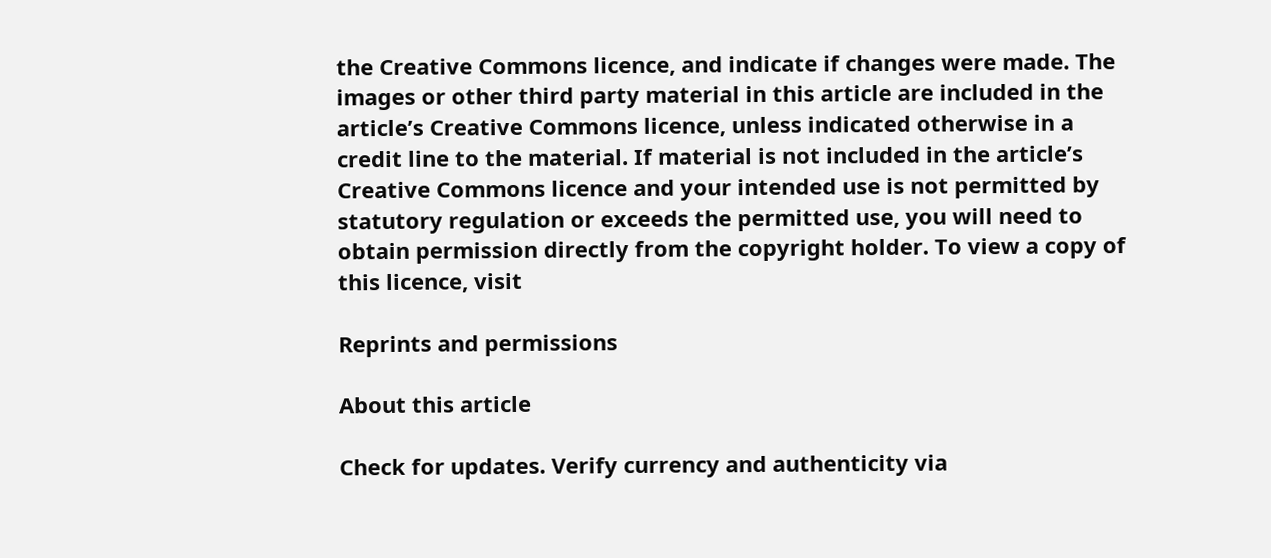the Creative Commons licence, and indicate if changes were made. The images or other third party material in this article are included in the article’s Creative Commons licence, unless indicated otherwise in a credit line to the material. If material is not included in the article’s Creative Commons licence and your intended use is not permitted by statutory regulation or exceeds the permitted use, you will need to obtain permission directly from the copyright holder. To view a copy of this licence, visit

Reprints and permissions

About this article

Check for updates. Verify currency and authenticity via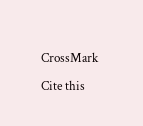CrossMark

Cite this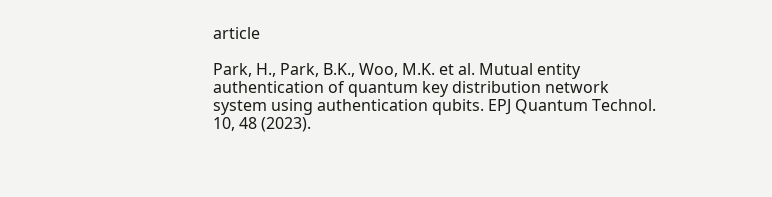article

Park, H., Park, B.K., Woo, M.K. et al. Mutual entity authentication of quantum key distribution network system using authentication qubits. EPJ Quantum Technol. 10, 48 (2023).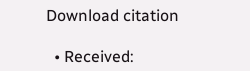Download citation

  • Received: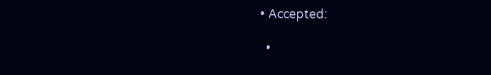• Accepted:

  •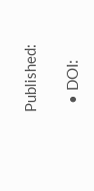Published:

  • DOI: